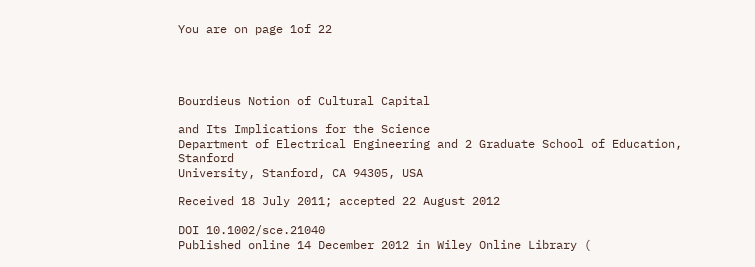You are on page 1of 22




Bourdieus Notion of Cultural Capital

and Its Implications for the Science
Department of Electrical Engineering and 2 Graduate School of Education, Stanford
University, Stanford, CA 94305, USA

Received 18 July 2011; accepted 22 August 2012

DOI 10.1002/sce.21040
Published online 14 December 2012 in Wiley Online Library (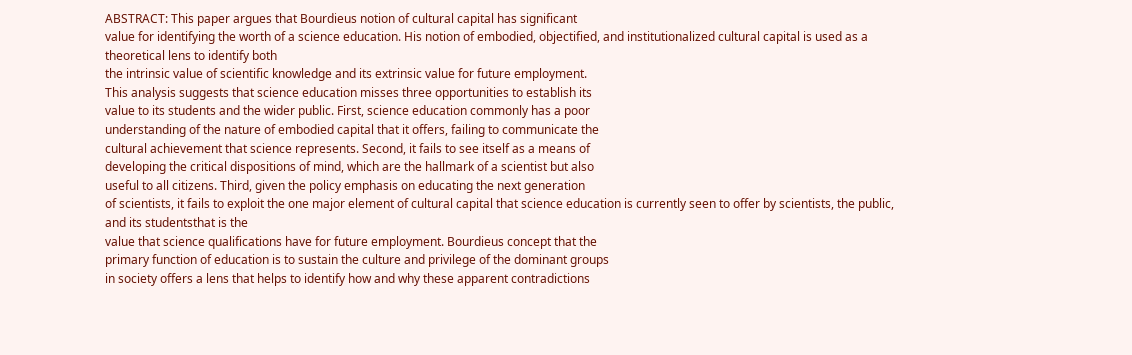ABSTRACT: This paper argues that Bourdieus notion of cultural capital has significant
value for identifying the worth of a science education. His notion of embodied, objectified, and institutionalized cultural capital is used as a theoretical lens to identify both
the intrinsic value of scientific knowledge and its extrinsic value for future employment.
This analysis suggests that science education misses three opportunities to establish its
value to its students and the wider public. First, science education commonly has a poor
understanding of the nature of embodied capital that it offers, failing to communicate the
cultural achievement that science represents. Second, it fails to see itself as a means of
developing the critical dispositions of mind, which are the hallmark of a scientist but also
useful to all citizens. Third, given the policy emphasis on educating the next generation
of scientists, it fails to exploit the one major element of cultural capital that science education is currently seen to offer by scientists, the public, and its studentsthat is the
value that science qualifications have for future employment. Bourdieus concept that the
primary function of education is to sustain the culture and privilege of the dominant groups
in society offers a lens that helps to identify how and why these apparent contradictions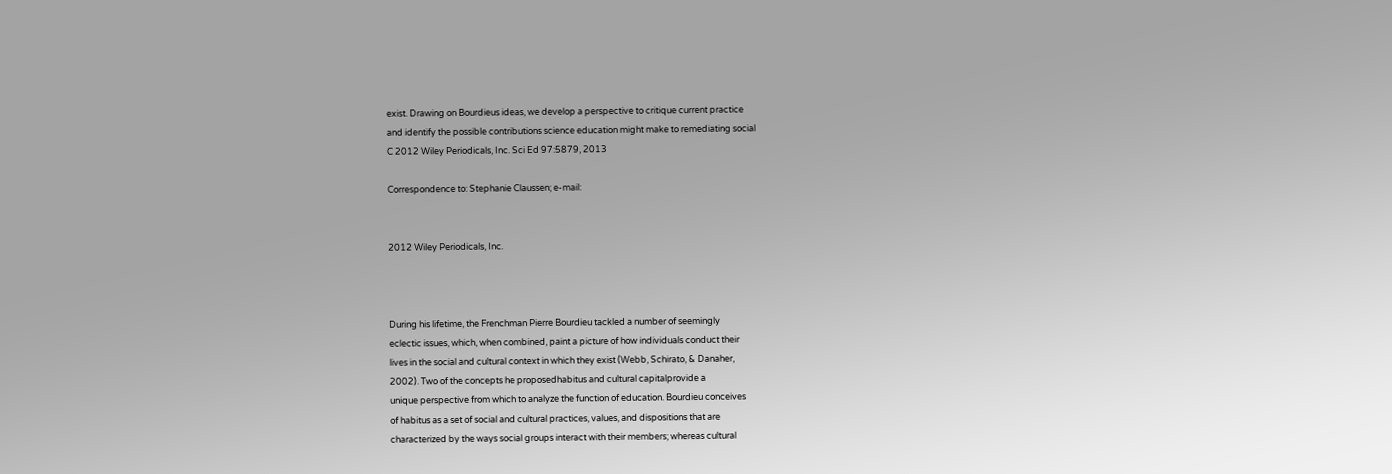exist. Drawing on Bourdieus ideas, we develop a perspective to critique current practice
and identify the possible contributions science education might make to remediating social
C 2012 Wiley Periodicals, Inc. Sci Ed 97:5879, 2013

Correspondence to: Stephanie Claussen; e-mail:


2012 Wiley Periodicals, Inc.



During his lifetime, the Frenchman Pierre Bourdieu tackled a number of seemingly
eclectic issues, which, when combined, paint a picture of how individuals conduct their
lives in the social and cultural context in which they exist (Webb, Schirato, & Danaher,
2002). Two of the concepts he proposedhabitus and cultural capitalprovide a
unique perspective from which to analyze the function of education. Bourdieu conceives
of habitus as a set of social and cultural practices, values, and dispositions that are
characterized by the ways social groups interact with their members; whereas cultural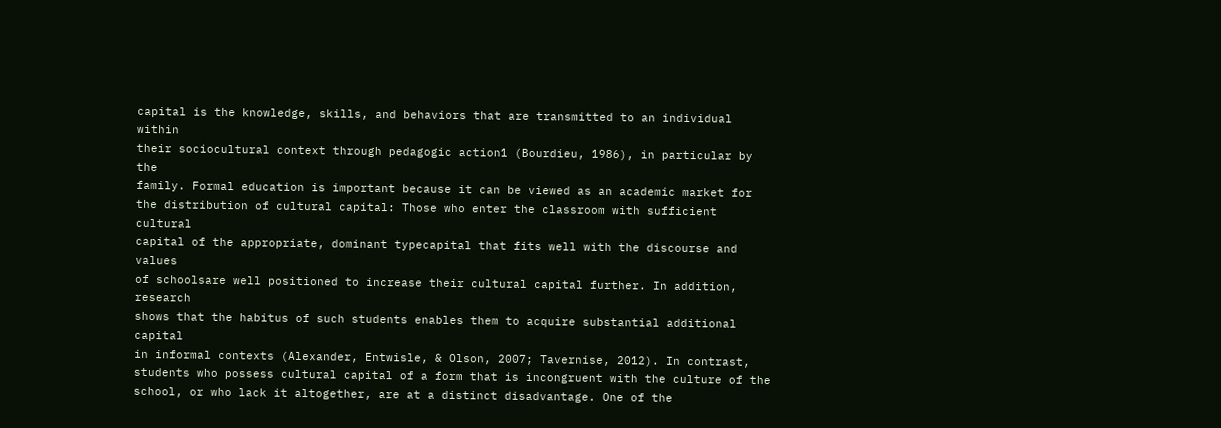capital is the knowledge, skills, and behaviors that are transmitted to an individual within
their sociocultural context through pedagogic action1 (Bourdieu, 1986), in particular by the
family. Formal education is important because it can be viewed as an academic market for
the distribution of cultural capital: Those who enter the classroom with sufficient cultural
capital of the appropriate, dominant typecapital that fits well with the discourse and values
of schoolsare well positioned to increase their cultural capital further. In addition, research
shows that the habitus of such students enables them to acquire substantial additional capital
in informal contexts (Alexander, Entwisle, & Olson, 2007; Tavernise, 2012). In contrast,
students who possess cultural capital of a form that is incongruent with the culture of the
school, or who lack it altogether, are at a distinct disadvantage. One of the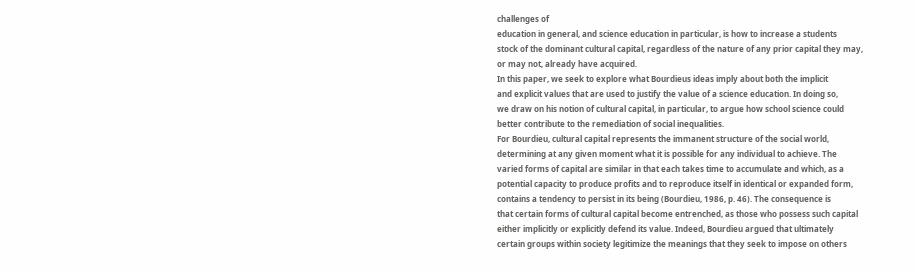challenges of
education in general, and science education in particular, is how to increase a students
stock of the dominant cultural capital, regardless of the nature of any prior capital they may,
or may not, already have acquired.
In this paper, we seek to explore what Bourdieus ideas imply about both the implicit
and explicit values that are used to justify the value of a science education. In doing so,
we draw on his notion of cultural capital, in particular, to argue how school science could
better contribute to the remediation of social inequalities.
For Bourdieu, cultural capital represents the immanent structure of the social world,
determining at any given moment what it is possible for any individual to achieve. The
varied forms of capital are similar in that each takes time to accumulate and which, as a
potential capacity to produce profits and to reproduce itself in identical or expanded form,
contains a tendency to persist in its being (Bourdieu, 1986, p. 46). The consequence is
that certain forms of cultural capital become entrenched, as those who possess such capital
either implicitly or explicitly defend its value. Indeed, Bourdieu argued that ultimately
certain groups within society legitimize the meanings that they seek to impose on others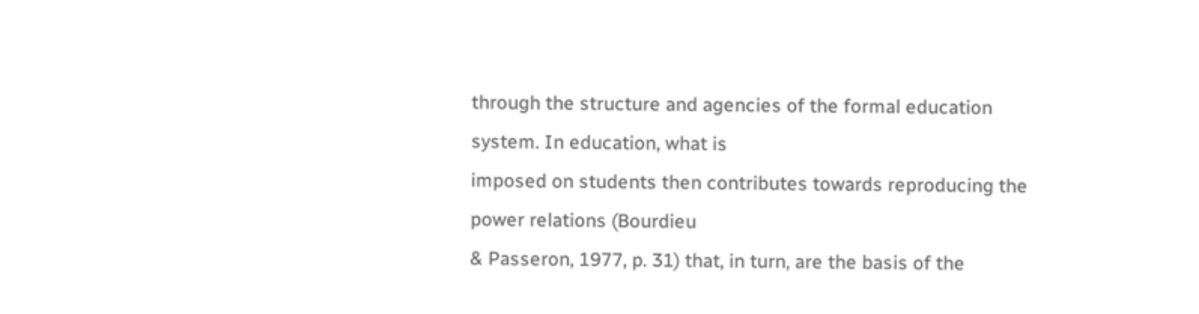through the structure and agencies of the formal education system. In education, what is
imposed on students then contributes towards reproducing the power relations (Bourdieu
& Passeron, 1977, p. 31) that, in turn, are the basis of the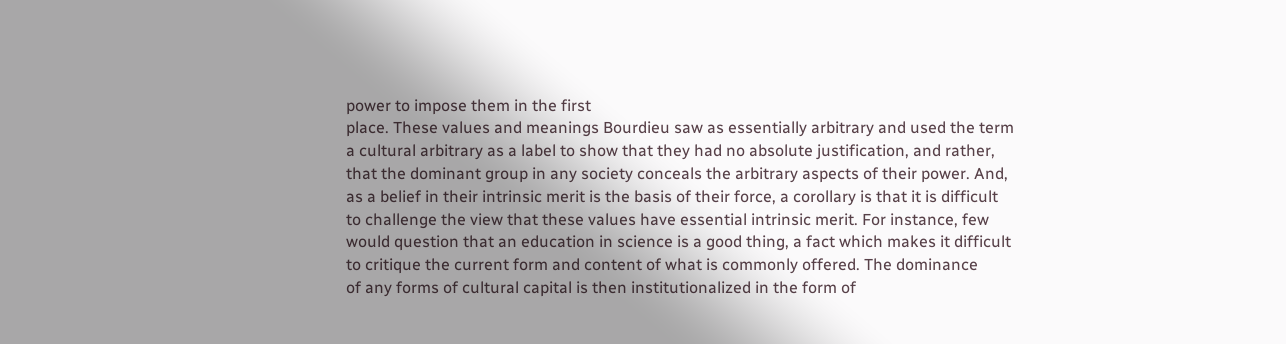power to impose them in the first
place. These values and meanings Bourdieu saw as essentially arbitrary and used the term
a cultural arbitrary as a label to show that they had no absolute justification, and rather,
that the dominant group in any society conceals the arbitrary aspects of their power. And,
as a belief in their intrinsic merit is the basis of their force, a corollary is that it is difficult
to challenge the view that these values have essential intrinsic merit. For instance, few
would question that an education in science is a good thing, a fact which makes it difficult
to critique the current form and content of what is commonly offered. The dominance
of any forms of cultural capital is then institutionalized in the form of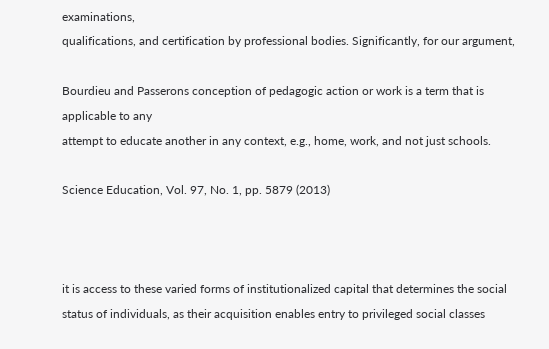examinations,
qualifications, and certification by professional bodies. Significantly, for our argument,

Bourdieu and Passerons conception of pedagogic action or work is a term that is applicable to any
attempt to educate another in any context, e.g., home, work, and not just schools.

Science Education, Vol. 97, No. 1, pp. 5879 (2013)



it is access to these varied forms of institutionalized capital that determines the social
status of individuals, as their acquisition enables entry to privileged social classes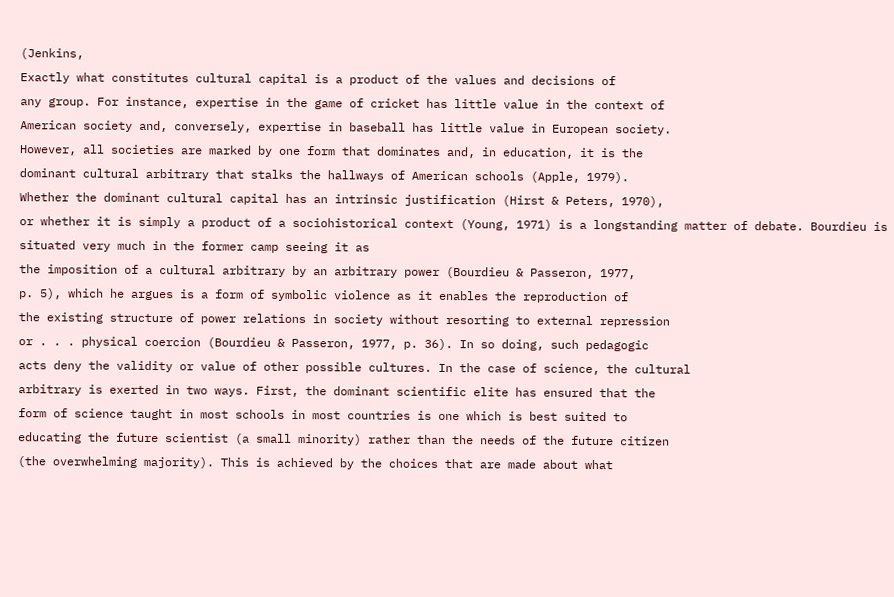(Jenkins,
Exactly what constitutes cultural capital is a product of the values and decisions of
any group. For instance, expertise in the game of cricket has little value in the context of
American society and, conversely, expertise in baseball has little value in European society.
However, all societies are marked by one form that dominates and, in education, it is the
dominant cultural arbitrary that stalks the hallways of American schools (Apple, 1979).
Whether the dominant cultural capital has an intrinsic justification (Hirst & Peters, 1970),
or whether it is simply a product of a sociohistorical context (Young, 1971) is a longstanding matter of debate. Bourdieu is situated very much in the former camp seeing it as
the imposition of a cultural arbitrary by an arbitrary power (Bourdieu & Passeron, 1977,
p. 5), which he argues is a form of symbolic violence as it enables the reproduction of
the existing structure of power relations in society without resorting to external repression
or . . . physical coercion (Bourdieu & Passeron, 1977, p. 36). In so doing, such pedagogic
acts deny the validity or value of other possible cultures. In the case of science, the cultural
arbitrary is exerted in two ways. First, the dominant scientific elite has ensured that the
form of science taught in most schools in most countries is one which is best suited to
educating the future scientist (a small minority) rather than the needs of the future citizen
(the overwhelming majority). This is achieved by the choices that are made about what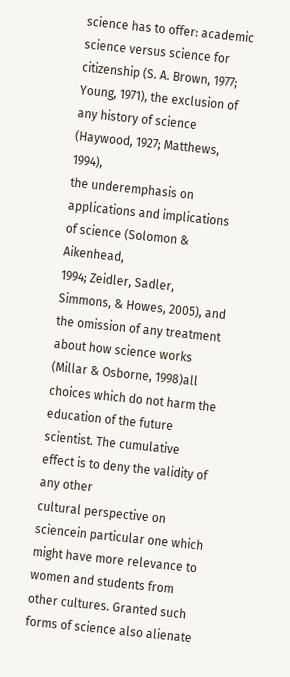science has to offer: academic science versus science for citizenship (S. A. Brown, 1977;
Young, 1971), the exclusion of any history of science (Haywood, 1927; Matthews, 1994),
the underemphasis on applications and implications of science (Solomon & Aikenhead,
1994; Zeidler, Sadler, Simmons, & Howes, 2005), and the omission of any treatment
about how science works (Millar & Osborne, 1998)all choices which do not harm the
education of the future scientist. The cumulative effect is to deny the validity of any other
cultural perspective on sciencein particular one which might have more relevance to
women and students from other cultures. Granted such forms of science also alienate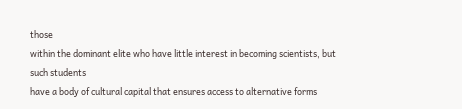those
within the dominant elite who have little interest in becoming scientists, but such students
have a body of cultural capital that ensures access to alternative forms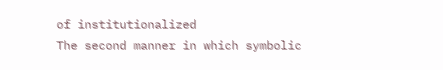of institutionalized
The second manner in which symbolic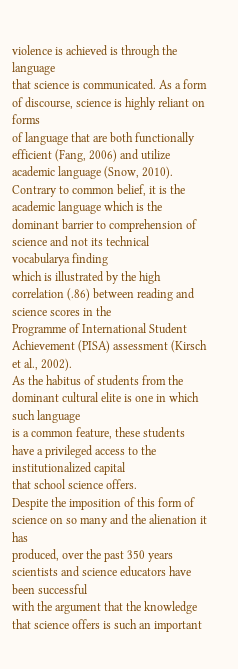violence is achieved is through the language
that science is communicated. As a form of discourse, science is highly reliant on forms
of language that are both functionally efficient (Fang, 2006) and utilize academic language (Snow, 2010). Contrary to common belief, it is the academic language which is the
dominant barrier to comprehension of science and not its technical vocabularya finding
which is illustrated by the high correlation (.86) between reading and science scores in the
Programme of International Student Achievement (PISA) assessment (Kirsch et al., 2002).
As the habitus of students from the dominant cultural elite is one in which such language
is a common feature, these students have a privileged access to the institutionalized capital
that school science offers.
Despite the imposition of this form of science on so many and the alienation it has
produced, over the past 350 years scientists and science educators have been successful
with the argument that the knowledge that science offers is such an important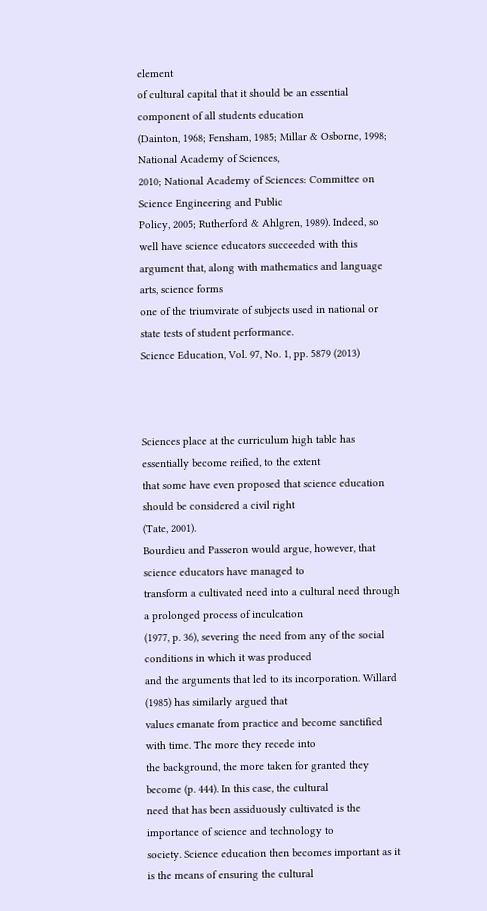element
of cultural capital that it should be an essential component of all students education
(Dainton, 1968; Fensham, 1985; Millar & Osborne, 1998; National Academy of Sciences,
2010; National Academy of Sciences: Committee on Science Engineering and Public
Policy, 2005; Rutherford & Ahlgren, 1989). Indeed, so well have science educators succeeded with this argument that, along with mathematics and language arts, science forms
one of the triumvirate of subjects used in national or state tests of student performance.
Science Education, Vol. 97, No. 1, pp. 5879 (2013)



Sciences place at the curriculum high table has essentially become reified, to the extent
that some have even proposed that science education should be considered a civil right
(Tate, 2001).
Bourdieu and Passeron would argue, however, that science educators have managed to
transform a cultivated need into a cultural need through a prolonged process of inculcation
(1977, p. 36), severing the need from any of the social conditions in which it was produced
and the arguments that led to its incorporation. Willard (1985) has similarly argued that
values emanate from practice and become sanctified with time. The more they recede into
the background, the more taken for granted they become (p. 444). In this case, the cultural
need that has been assiduously cultivated is the importance of science and technology to
society. Science education then becomes important as it is the means of ensuring the cultural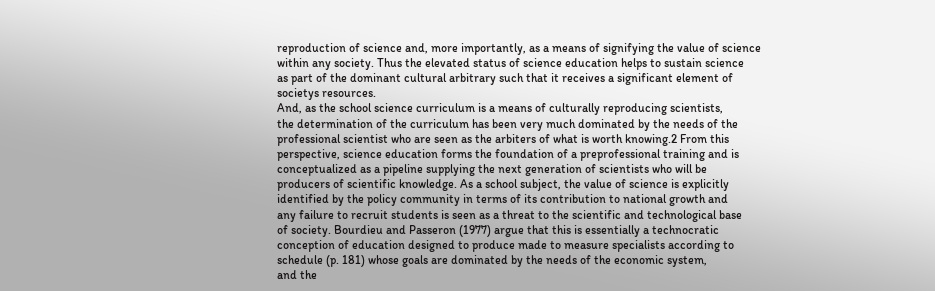reproduction of science and, more importantly, as a means of signifying the value of science
within any society. Thus the elevated status of science education helps to sustain science
as part of the dominant cultural arbitrary such that it receives a significant element of
societys resources.
And, as the school science curriculum is a means of culturally reproducing scientists,
the determination of the curriculum has been very much dominated by the needs of the
professional scientist who are seen as the arbiters of what is worth knowing.2 From this
perspective, science education forms the foundation of a preprofessional training and is
conceptualized as a pipeline supplying the next generation of scientists who will be
producers of scientific knowledge. As a school subject, the value of science is explicitly
identified by the policy community in terms of its contribution to national growth and
any failure to recruit students is seen as a threat to the scientific and technological base
of society. Bourdieu and Passeron (1977) argue that this is essentially a technocratic
conception of education designed to produce made to measure specialists according to
schedule (p. 181) whose goals are dominated by the needs of the economic system,
and the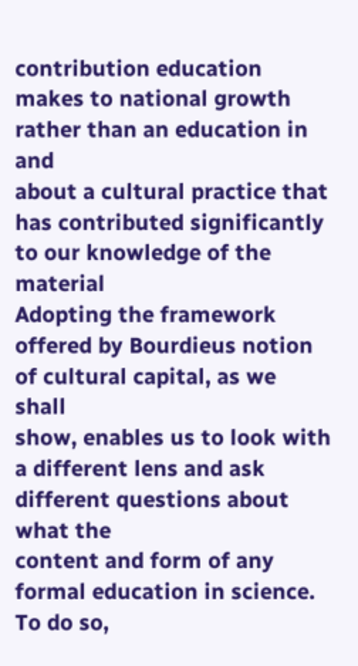contribution education makes to national growth rather than an education in and
about a cultural practice that has contributed significantly to our knowledge of the material
Adopting the framework offered by Bourdieus notion of cultural capital, as we shall
show, enables us to look with a different lens and ask different questions about what the
content and form of any formal education in science. To do so,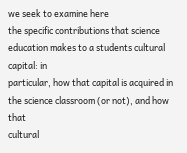we seek to examine here
the specific contributions that science education makes to a students cultural capital: in
particular, how that capital is acquired in the science classroom (or not), and how that
cultural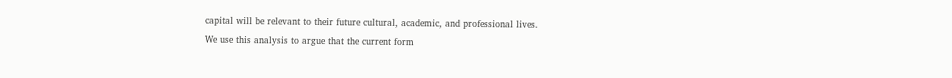capital will be relevant to their future cultural, academic, and professional lives.
We use this analysis to argue that the current form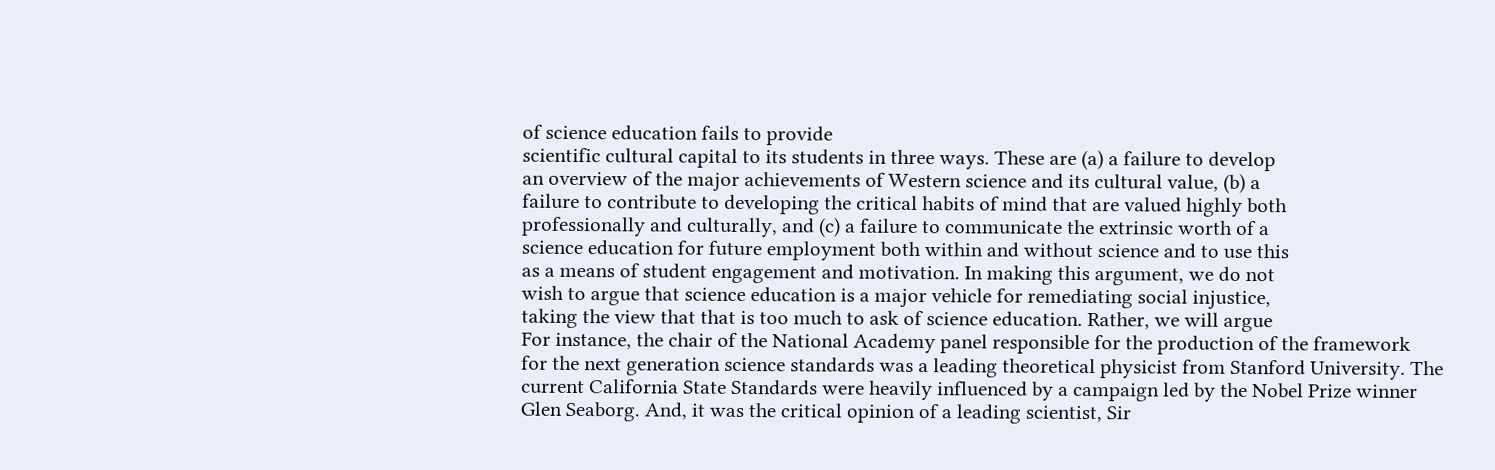of science education fails to provide
scientific cultural capital to its students in three ways. These are (a) a failure to develop
an overview of the major achievements of Western science and its cultural value, (b) a
failure to contribute to developing the critical habits of mind that are valued highly both
professionally and culturally, and (c) a failure to communicate the extrinsic worth of a
science education for future employment both within and without science and to use this
as a means of student engagement and motivation. In making this argument, we do not
wish to argue that science education is a major vehicle for remediating social injustice,
taking the view that that is too much to ask of science education. Rather, we will argue
For instance, the chair of the National Academy panel responsible for the production of the framework
for the next generation science standards was a leading theoretical physicist from Stanford University. The
current California State Standards were heavily influenced by a campaign led by the Nobel Prize winner
Glen Seaborg. And, it was the critical opinion of a leading scientist, Sir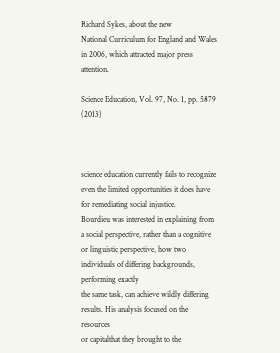Richard Sykes, about the new
National Curriculum for England and Wales in 2006, which attracted major press attention.

Science Education, Vol. 97, No. 1, pp. 5879 (2013)



science education currently fails to recognize even the limited opportunities it does have
for remediating social injustice.
Bourdieu was interested in explaining from a social perspective, rather than a cognitive
or linguistic perspective, how two individuals of differing backgrounds, performing exactly
the same task, can achieve wildly differing results. His analysis focused on the resources
or capitalthat they brought to the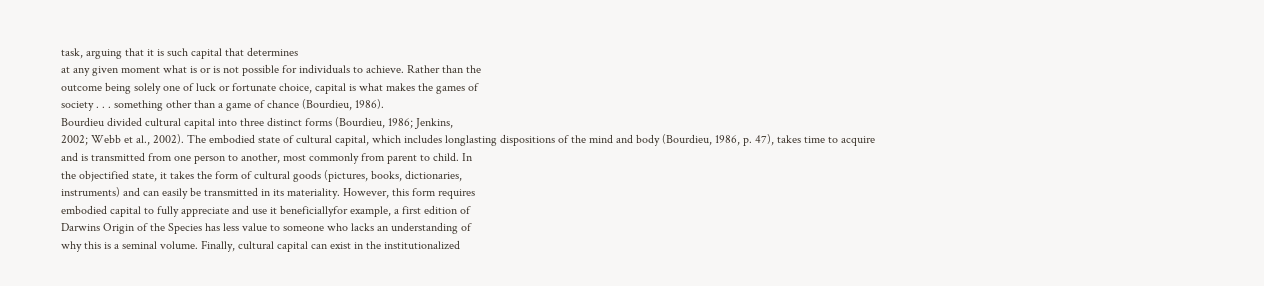task, arguing that it is such capital that determines
at any given moment what is or is not possible for individuals to achieve. Rather than the
outcome being solely one of luck or fortunate choice, capital is what makes the games of
society . . . something other than a game of chance (Bourdieu, 1986).
Bourdieu divided cultural capital into three distinct forms (Bourdieu, 1986; Jenkins,
2002; Webb et al., 2002). The embodied state of cultural capital, which includes longlasting dispositions of the mind and body (Bourdieu, 1986, p. 47), takes time to acquire
and is transmitted from one person to another, most commonly from parent to child. In
the objectified state, it takes the form of cultural goods (pictures, books, dictionaries,
instruments) and can easily be transmitted in its materiality. However, this form requires
embodied capital to fully appreciate and use it beneficiallyfor example, a first edition of
Darwins Origin of the Species has less value to someone who lacks an understanding of
why this is a seminal volume. Finally, cultural capital can exist in the institutionalized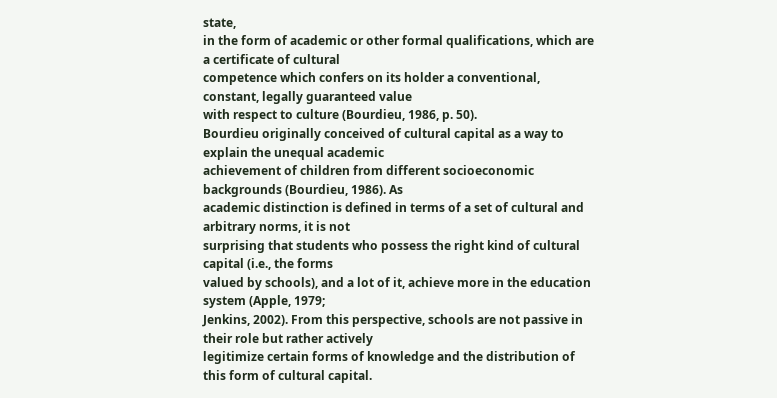state,
in the form of academic or other formal qualifications, which are a certificate of cultural
competence which confers on its holder a conventional, constant, legally guaranteed value
with respect to culture (Bourdieu, 1986, p. 50).
Bourdieu originally conceived of cultural capital as a way to explain the unequal academic
achievement of children from different socioeconomic backgrounds (Bourdieu, 1986). As
academic distinction is defined in terms of a set of cultural and arbitrary norms, it is not
surprising that students who possess the right kind of cultural capital (i.e., the forms
valued by schools), and a lot of it, achieve more in the education system (Apple, 1979;
Jenkins, 2002). From this perspective, schools are not passive in their role but rather actively
legitimize certain forms of knowledge and the distribution of this form of cultural capital.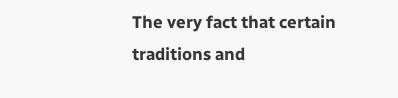The very fact that certain traditions and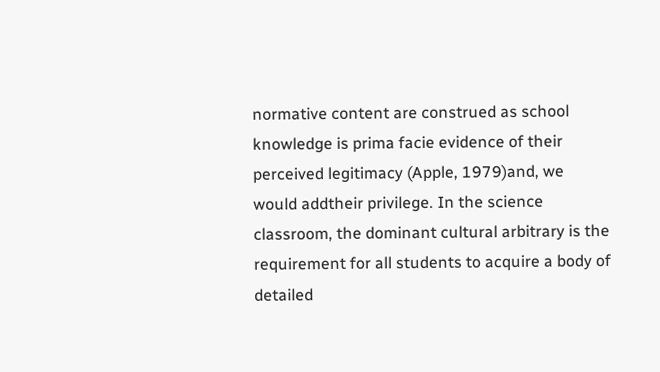normative content are construed as school
knowledge is prima facie evidence of their perceived legitimacy (Apple, 1979)and, we
would addtheir privilege. In the science classroom, the dominant cultural arbitrary is the
requirement for all students to acquire a body of detailed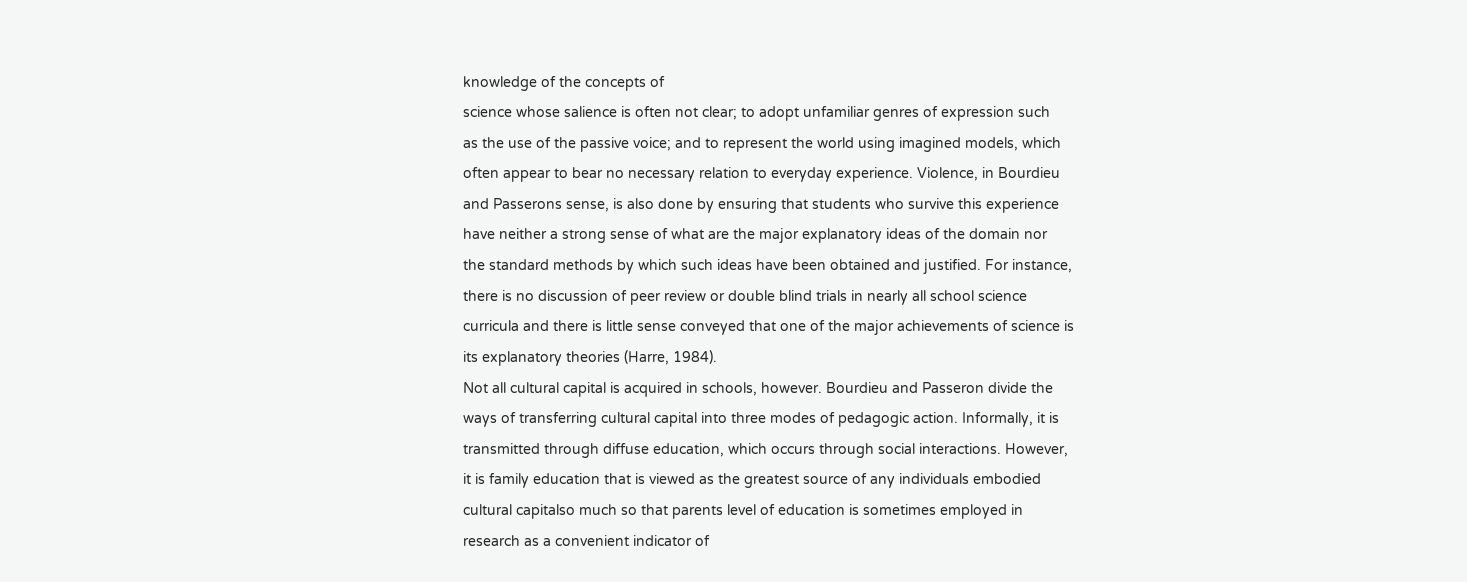knowledge of the concepts of
science whose salience is often not clear; to adopt unfamiliar genres of expression such
as the use of the passive voice; and to represent the world using imagined models, which
often appear to bear no necessary relation to everyday experience. Violence, in Bourdieu
and Passerons sense, is also done by ensuring that students who survive this experience
have neither a strong sense of what are the major explanatory ideas of the domain nor
the standard methods by which such ideas have been obtained and justified. For instance,
there is no discussion of peer review or double blind trials in nearly all school science
curricula and there is little sense conveyed that one of the major achievements of science is
its explanatory theories (Harre, 1984).
Not all cultural capital is acquired in schools, however. Bourdieu and Passeron divide the
ways of transferring cultural capital into three modes of pedagogic action. Informally, it is
transmitted through diffuse education, which occurs through social interactions. However,
it is family education that is viewed as the greatest source of any individuals embodied
cultural capitalso much so that parents level of education is sometimes employed in
research as a convenient indicator of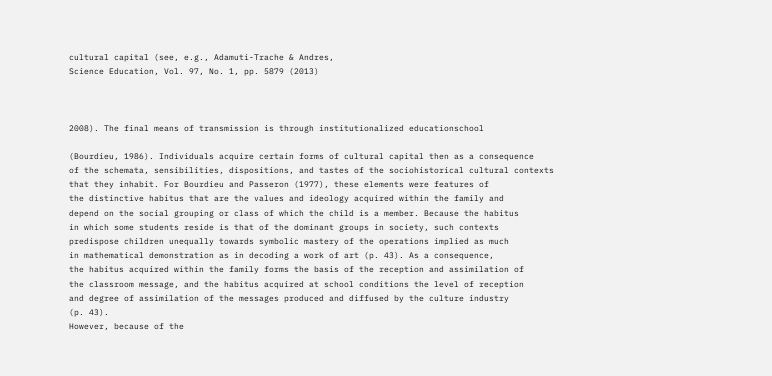cultural capital (see, e.g., Adamuti-Trache & Andres,
Science Education, Vol. 97, No. 1, pp. 5879 (2013)



2008). The final means of transmission is through institutionalized educationschool

(Bourdieu, 1986). Individuals acquire certain forms of cultural capital then as a consequence
of the schemata, sensibilities, dispositions, and tastes of the sociohistorical cultural contexts
that they inhabit. For Bourdieu and Passeron (1977), these elements were features of
the distinctive habitus that are the values and ideology acquired within the family and
depend on the social grouping or class of which the child is a member. Because the habitus
in which some students reside is that of the dominant groups in society, such contexts
predispose children unequally towards symbolic mastery of the operations implied as much
in mathematical demonstration as in decoding a work of art (p. 43). As a consequence,
the habitus acquired within the family forms the basis of the reception and assimilation of
the classroom message, and the habitus acquired at school conditions the level of reception
and degree of assimilation of the messages produced and diffused by the culture industry
(p. 43).
However, because of the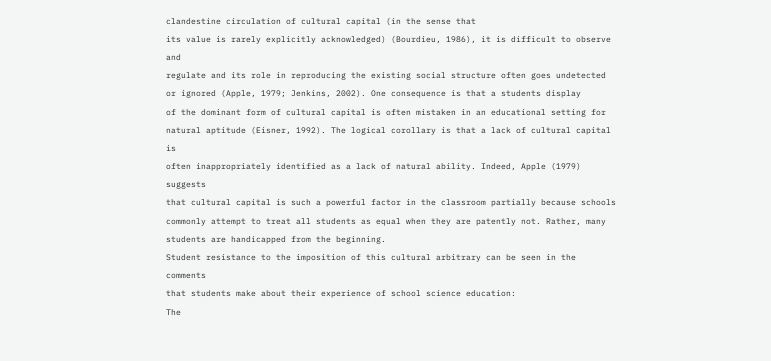clandestine circulation of cultural capital (in the sense that
its value is rarely explicitly acknowledged) (Bourdieu, 1986), it is difficult to observe and
regulate and its role in reproducing the existing social structure often goes undetected
or ignored (Apple, 1979; Jenkins, 2002). One consequence is that a students display
of the dominant form of cultural capital is often mistaken in an educational setting for
natural aptitude (Eisner, 1992). The logical corollary is that a lack of cultural capital is
often inappropriately identified as a lack of natural ability. Indeed, Apple (1979) suggests
that cultural capital is such a powerful factor in the classroom partially because schools
commonly attempt to treat all students as equal when they are patently not. Rather, many
students are handicapped from the beginning.
Student resistance to the imposition of this cultural arbitrary can be seen in the comments
that students make about their experience of school science education:
The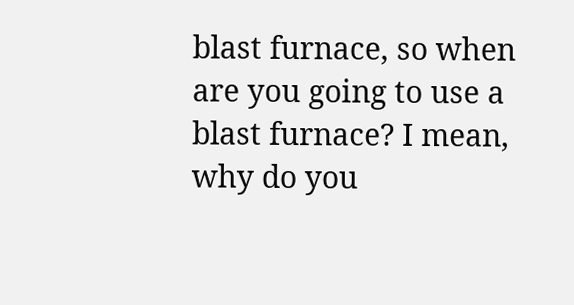blast furnace, so when are you going to use a blast furnace? I mean, why do you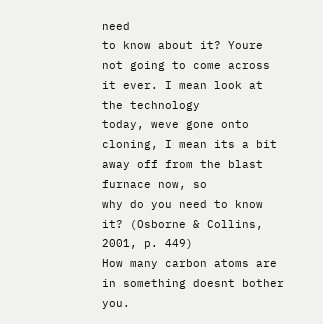need
to know about it? Youre not going to come across it ever. I mean look at the technology
today, weve gone onto cloning, I mean its a bit away off from the blast furnace now, so
why do you need to know it? (Osborne & Collins, 2001, p. 449)
How many carbon atoms are in something doesnt bother you.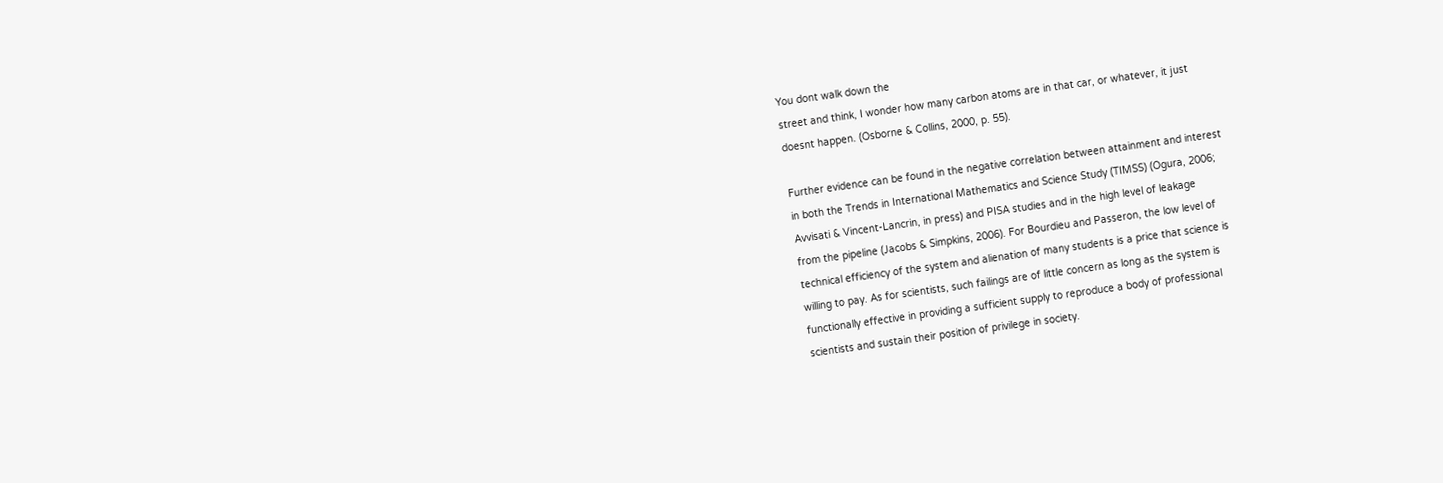You dont walk down the
street and think, I wonder how many carbon atoms are in that car, or whatever, it just
doesnt happen. (Osborne & Collins, 2000, p. 55).

Further evidence can be found in the negative correlation between attainment and interest
in both the Trends in International Mathematics and Science Study (TIMSS) (Ogura, 2006;
Avvisati & Vincent-Lancrin, in press) and PISA studies and in the high level of leakage
from the pipeline (Jacobs & Simpkins, 2006). For Bourdieu and Passeron, the low level of
technical efficiency of the system and alienation of many students is a price that science is
willing to pay. As for scientists, such failings are of little concern as long as the system is
functionally effective in providing a sufficient supply to reproduce a body of professional
scientists and sustain their position of privilege in society.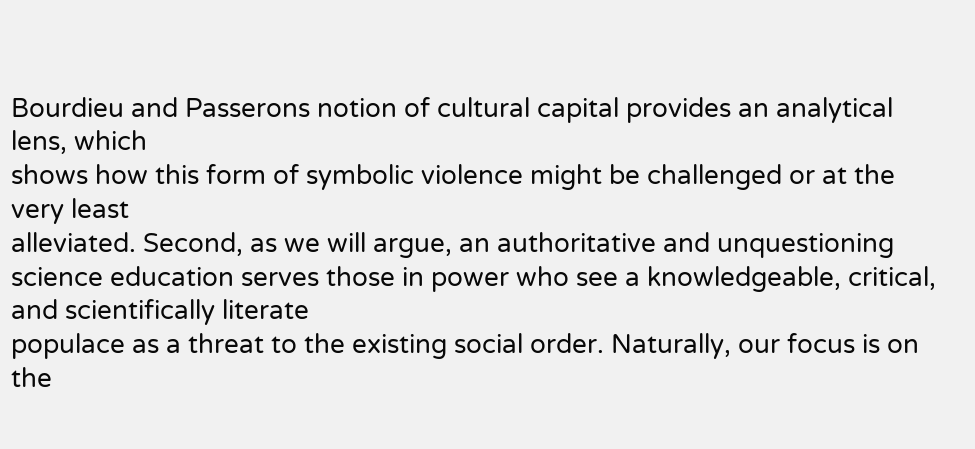Bourdieu and Passerons notion of cultural capital provides an analytical lens, which
shows how this form of symbolic violence might be challenged or at the very least
alleviated. Second, as we will argue, an authoritative and unquestioning science education serves those in power who see a knowledgeable, critical, and scientifically literate
populace as a threat to the existing social order. Naturally, our focus is on the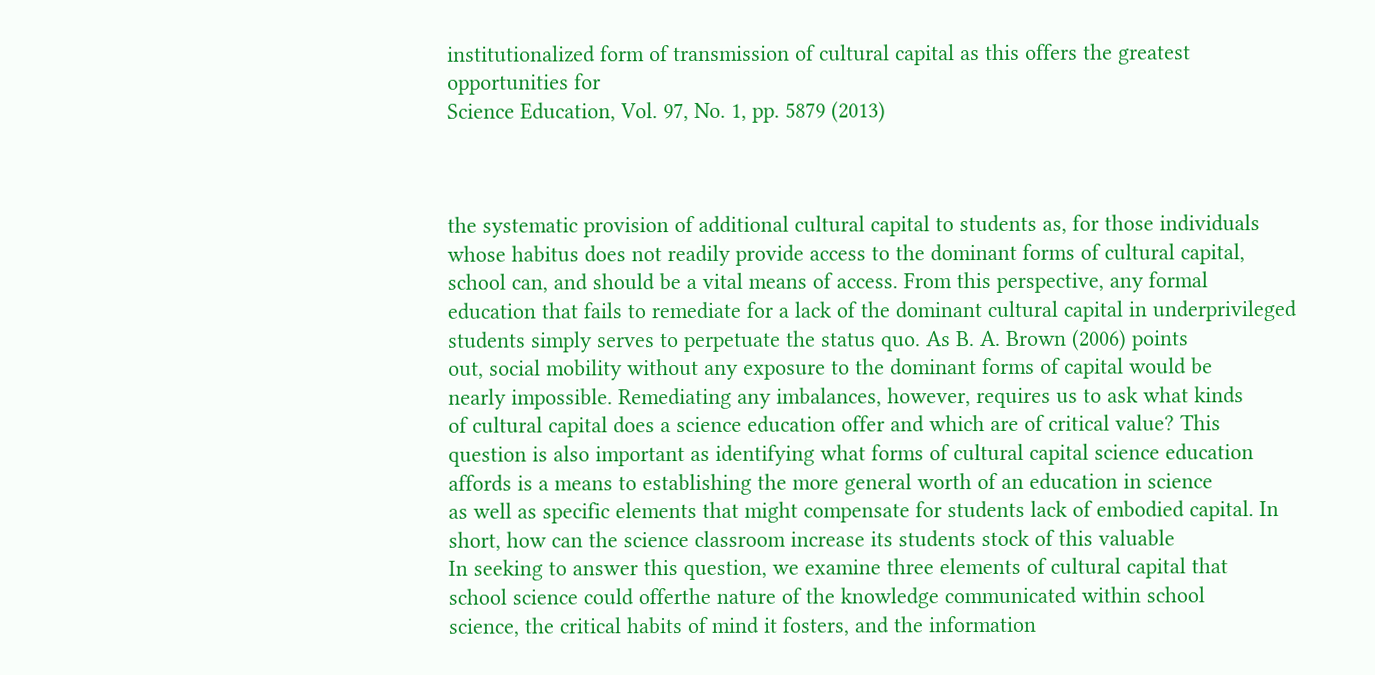institutionalized form of transmission of cultural capital as this offers the greatest opportunities for
Science Education, Vol. 97, No. 1, pp. 5879 (2013)



the systematic provision of additional cultural capital to students as, for those individuals
whose habitus does not readily provide access to the dominant forms of cultural capital,
school can, and should be a vital means of access. From this perspective, any formal
education that fails to remediate for a lack of the dominant cultural capital in underprivileged students simply serves to perpetuate the status quo. As B. A. Brown (2006) points
out, social mobility without any exposure to the dominant forms of capital would be
nearly impossible. Remediating any imbalances, however, requires us to ask what kinds
of cultural capital does a science education offer and which are of critical value? This
question is also important as identifying what forms of cultural capital science education affords is a means to establishing the more general worth of an education in science
as well as specific elements that might compensate for students lack of embodied capital. In short, how can the science classroom increase its students stock of this valuable
In seeking to answer this question, we examine three elements of cultural capital that
school science could offerthe nature of the knowledge communicated within school
science, the critical habits of mind it fosters, and the information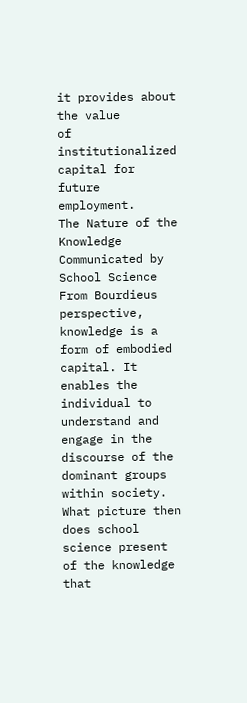it provides about the value
of institutionalized capital for future employment.
The Nature of the Knowledge Communicated by School Science
From Bourdieus perspective, knowledge is a form of embodied capital. It enables the
individual to understand and engage in the discourse of the dominant groups within society.
What picture then does school science present of the knowledge that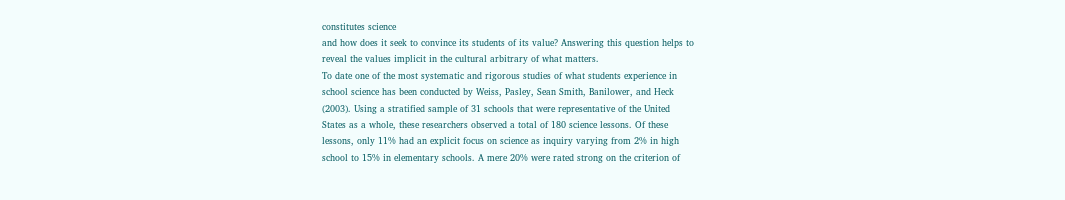constitutes science
and how does it seek to convince its students of its value? Answering this question helps to
reveal the values implicit in the cultural arbitrary of what matters.
To date one of the most systematic and rigorous studies of what students experience in
school science has been conducted by Weiss, Pasley, Sean Smith, Banilower, and Heck
(2003). Using a stratified sample of 31 schools that were representative of the United
States as a whole, these researchers observed a total of 180 science lessons. Of these
lessons, only 11% had an explicit focus on science as inquiry varying from 2% in high
school to 15% in elementary schools. A mere 20% were rated strong on the criterion of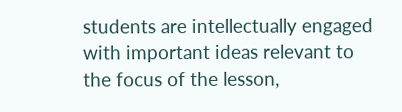students are intellectually engaged with important ideas relevant to the focus of the lesson,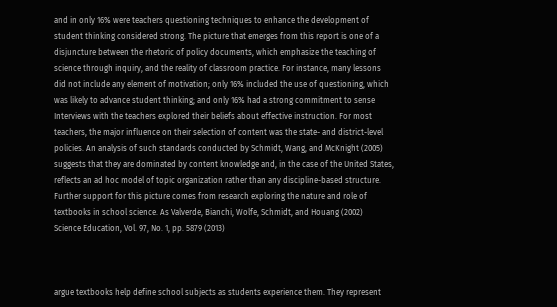and in only 16% were teachers questioning techniques to enhance the development of
student thinking considered strong. The picture that emerges from this report is one of a
disjuncture between the rhetoric of policy documents, which emphasize the teaching of
science through inquiry, and the reality of classroom practice. For instance, many lessons
did not include any element of motivation; only 16% included the use of questioning, which
was likely to advance student thinking; and only 16% had a strong commitment to sense
Interviews with the teachers explored their beliefs about effective instruction. For most
teachers, the major influence on their selection of content was the state- and district-level
policies. An analysis of such standards conducted by Schmidt, Wang, and McKnight (2005)
suggests that they are dominated by content knowledge and, in the case of the United States,
reflects an ad hoc model of topic organization rather than any discipline-based structure.
Further support for this picture comes from research exploring the nature and role of
textbooks in school science. As Valverde, Bianchi, Wolfe, Schmidt, and Houang (2002)
Science Education, Vol. 97, No. 1, pp. 5879 (2013)



argue textbooks help define school subjects as students experience them. They represent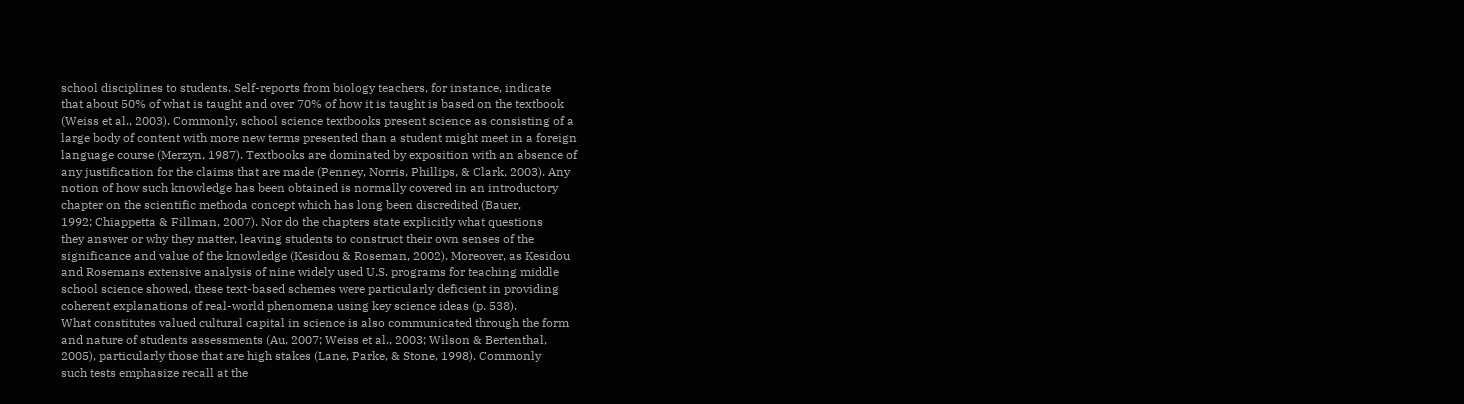school disciplines to students. Self-reports from biology teachers, for instance, indicate
that about 50% of what is taught and over 70% of how it is taught is based on the textbook
(Weiss et al., 2003). Commonly, school science textbooks present science as consisting of a
large body of content with more new terms presented than a student might meet in a foreign
language course (Merzyn, 1987). Textbooks are dominated by exposition with an absence of
any justification for the claims that are made (Penney, Norris, Phillips, & Clark, 2003). Any
notion of how such knowledge has been obtained is normally covered in an introductory
chapter on the scientific methoda concept which has long been discredited (Bauer,
1992; Chiappetta & Fillman, 2007). Nor do the chapters state explicitly what questions
they answer or why they matter, leaving students to construct their own senses of the
significance and value of the knowledge (Kesidou & Roseman, 2002). Moreover, as Kesidou
and Rosemans extensive analysis of nine widely used U.S. programs for teaching middle
school science showed, these text-based schemes were particularly deficient in providing
coherent explanations of real-world phenomena using key science ideas (p. 538).
What constitutes valued cultural capital in science is also communicated through the form
and nature of students assessments (Au, 2007; Weiss et al., 2003; Wilson & Bertenthal,
2005), particularly those that are high stakes (Lane, Parke, & Stone, 1998). Commonly
such tests emphasize recall at the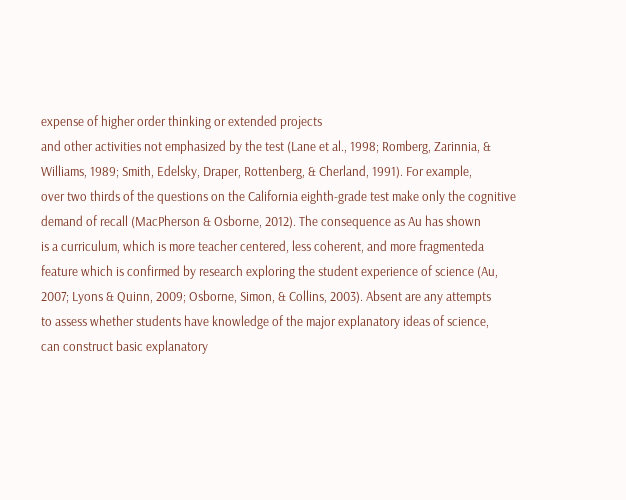expense of higher order thinking or extended projects
and other activities not emphasized by the test (Lane et al., 1998; Romberg, Zarinnia, &
Williams, 1989; Smith, Edelsky, Draper, Rottenberg, & Cherland, 1991). For example,
over two thirds of the questions on the California eighth-grade test make only the cognitive
demand of recall (MacPherson & Osborne, 2012). The consequence as Au has shown
is a curriculum, which is more teacher centered, less coherent, and more fragmenteda
feature which is confirmed by research exploring the student experience of science (Au,
2007; Lyons & Quinn, 2009; Osborne, Simon, & Collins, 2003). Absent are any attempts
to assess whether students have knowledge of the major explanatory ideas of science,
can construct basic explanatory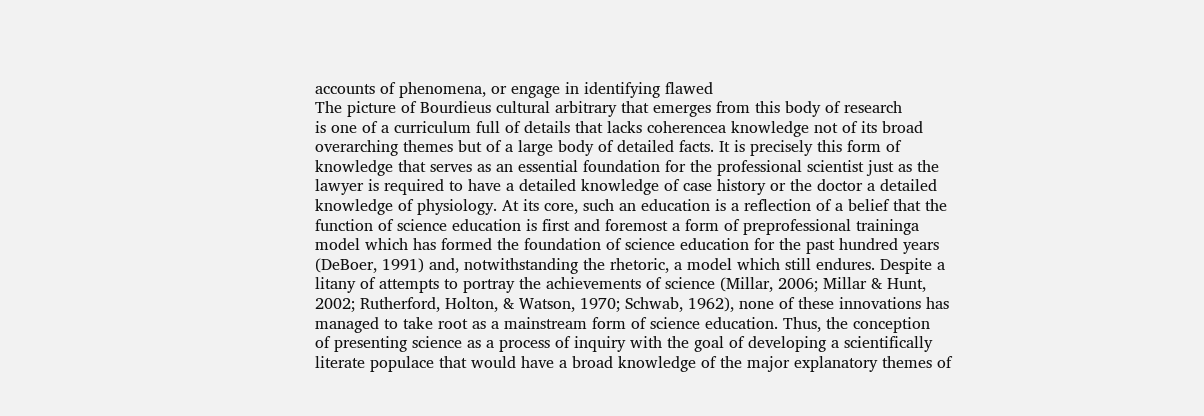accounts of phenomena, or engage in identifying flawed
The picture of Bourdieus cultural arbitrary that emerges from this body of research
is one of a curriculum full of details that lacks coherencea knowledge not of its broad
overarching themes but of a large body of detailed facts. It is precisely this form of
knowledge that serves as an essential foundation for the professional scientist just as the
lawyer is required to have a detailed knowledge of case history or the doctor a detailed
knowledge of physiology. At its core, such an education is a reflection of a belief that the
function of science education is first and foremost a form of preprofessional traininga
model which has formed the foundation of science education for the past hundred years
(DeBoer, 1991) and, notwithstanding the rhetoric, a model which still endures. Despite a
litany of attempts to portray the achievements of science (Millar, 2006; Millar & Hunt,
2002; Rutherford, Holton, & Watson, 1970; Schwab, 1962), none of these innovations has
managed to take root as a mainstream form of science education. Thus, the conception
of presenting science as a process of inquiry with the goal of developing a scientifically
literate populace that would have a broad knowledge of the major explanatory themes of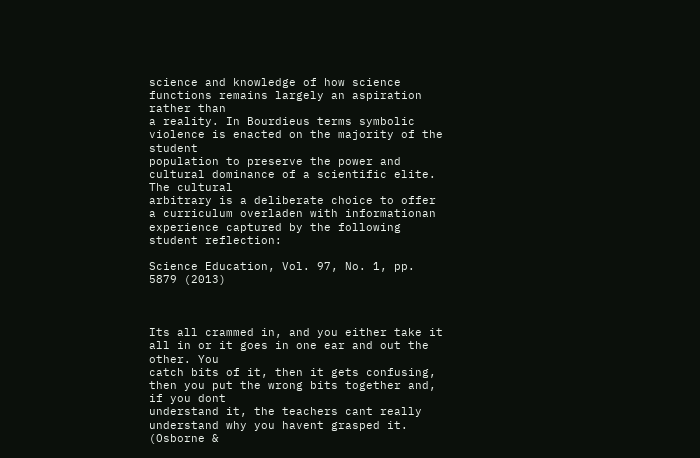science and knowledge of how science functions remains largely an aspiration rather than
a reality. In Bourdieus terms symbolic violence is enacted on the majority of the student
population to preserve the power and cultural dominance of a scientific elite. The cultural
arbitrary is a deliberate choice to offer a curriculum overladen with informationan
experience captured by the following student reflection:

Science Education, Vol. 97, No. 1, pp. 5879 (2013)



Its all crammed in, and you either take it all in or it goes in one ear and out the other. You
catch bits of it, then it gets confusing, then you put the wrong bits together and, if you dont
understand it, the teachers cant really understand why you havent grasped it. (Osborne &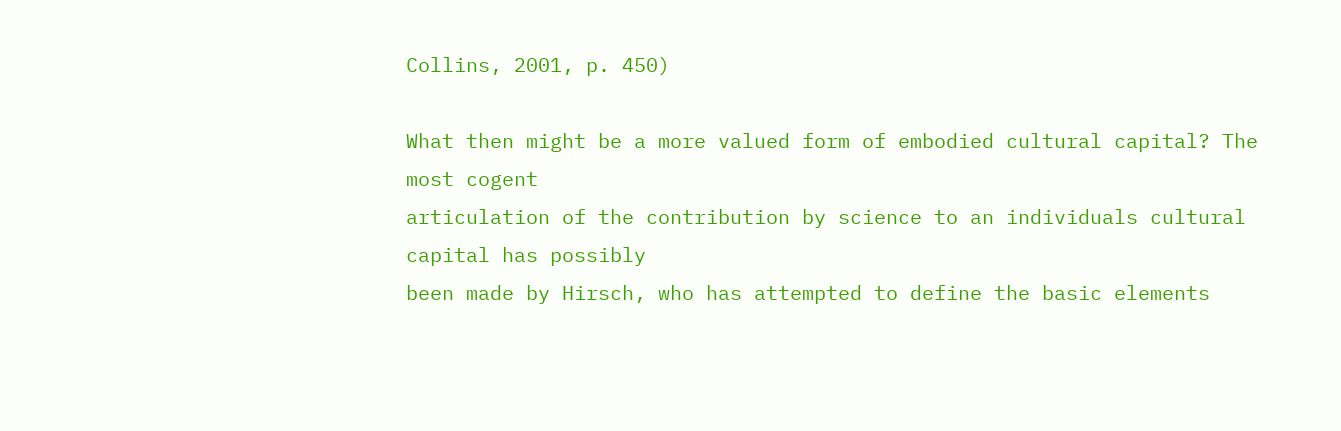Collins, 2001, p. 450)

What then might be a more valued form of embodied cultural capital? The most cogent
articulation of the contribution by science to an individuals cultural capital has possibly
been made by Hirsch, who has attempted to define the basic elements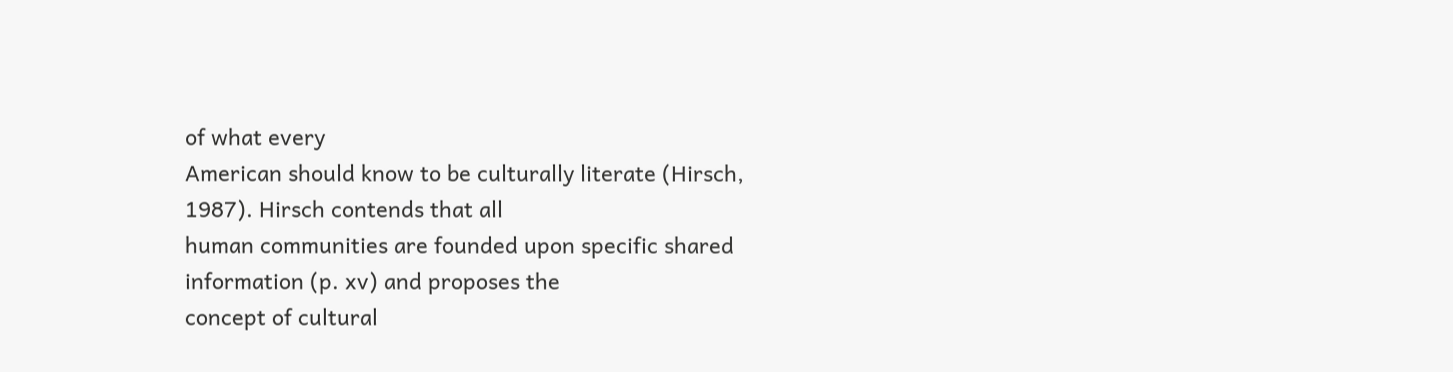of what every
American should know to be culturally literate (Hirsch, 1987). Hirsch contends that all
human communities are founded upon specific shared information (p. xv) and proposes the
concept of cultural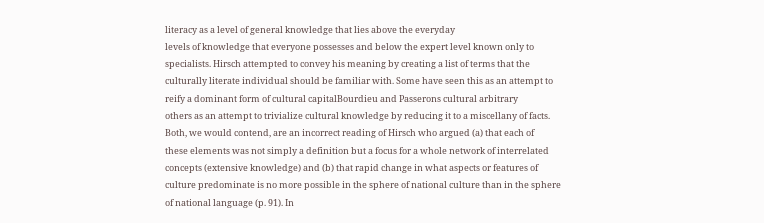literacy as a level of general knowledge that lies above the everyday
levels of knowledge that everyone possesses and below the expert level known only to
specialists. Hirsch attempted to convey his meaning by creating a list of terms that the
culturally literate individual should be familiar with. Some have seen this as an attempt to
reify a dominant form of cultural capitalBourdieu and Passerons cultural arbitrary
others as an attempt to trivialize cultural knowledge by reducing it to a miscellany of facts.
Both, we would contend, are an incorrect reading of Hirsch who argued (a) that each of
these elements was not simply a definition but a focus for a whole network of interrelated
concepts (extensive knowledge) and (b) that rapid change in what aspects or features of
culture predominate is no more possible in the sphere of national culture than in the sphere
of national language (p. 91). In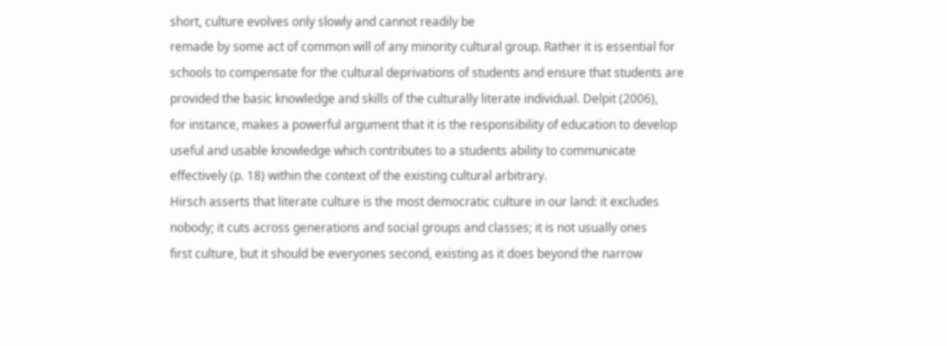short, culture evolves only slowly and cannot readily be
remade by some act of common will of any minority cultural group. Rather it is essential for
schools to compensate for the cultural deprivations of students and ensure that students are
provided the basic knowledge and skills of the culturally literate individual. Delpit (2006),
for instance, makes a powerful argument that it is the responsibility of education to develop
useful and usable knowledge which contributes to a students ability to communicate
effectively (p. 18) within the context of the existing cultural arbitrary.
Hirsch asserts that literate culture is the most democratic culture in our land: it excludes
nobody; it cuts across generations and social groups and classes; it is not usually ones
first culture, but it should be everyones second, existing as it does beyond the narrow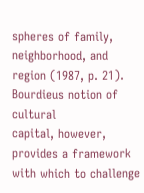spheres of family, neighborhood, and region (1987, p. 21). Bourdieus notion of cultural
capital, however, provides a framework with which to challenge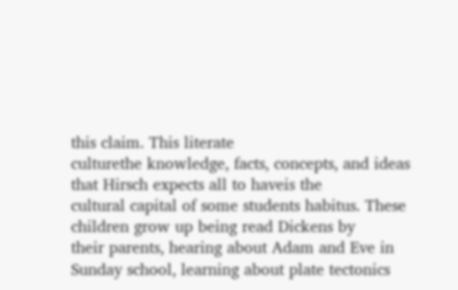this claim. This literate
culturethe knowledge, facts, concepts, and ideas that Hirsch expects all to haveis the
cultural capital of some students habitus. These children grow up being read Dickens by
their parents, hearing about Adam and Eve in Sunday school, learning about plate tectonics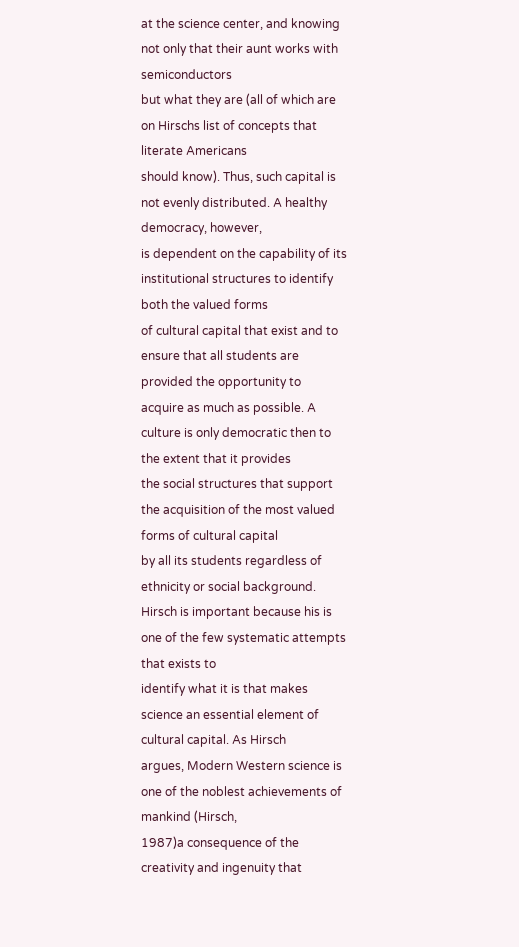at the science center, and knowing not only that their aunt works with semiconductors
but what they are (all of which are on Hirschs list of concepts that literate Americans
should know). Thus, such capital is not evenly distributed. A healthy democracy, however,
is dependent on the capability of its institutional structures to identify both the valued forms
of cultural capital that exist and to ensure that all students are provided the opportunity to
acquire as much as possible. A culture is only democratic then to the extent that it provides
the social structures that support the acquisition of the most valued forms of cultural capital
by all its students regardless of ethnicity or social background.
Hirsch is important because his is one of the few systematic attempts that exists to
identify what it is that makes science an essential element of cultural capital. As Hirsch
argues, Modern Western science is one of the noblest achievements of mankind (Hirsch,
1987)a consequence of the creativity and ingenuity that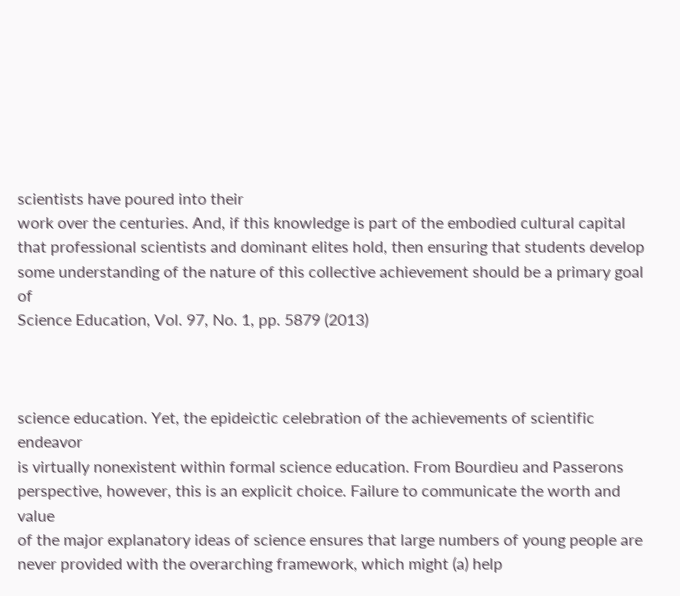scientists have poured into their
work over the centuries. And, if this knowledge is part of the embodied cultural capital
that professional scientists and dominant elites hold, then ensuring that students develop
some understanding of the nature of this collective achievement should be a primary goal of
Science Education, Vol. 97, No. 1, pp. 5879 (2013)



science education. Yet, the epideictic celebration of the achievements of scientific endeavor
is virtually nonexistent within formal science education. From Bourdieu and Passerons
perspective, however, this is an explicit choice. Failure to communicate the worth and value
of the major explanatory ideas of science ensures that large numbers of young people are
never provided with the overarching framework, which might (a) help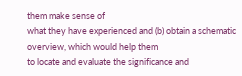them make sense of
what they have experienced and (b) obtain a schematic overview, which would help them
to locate and evaluate the significance and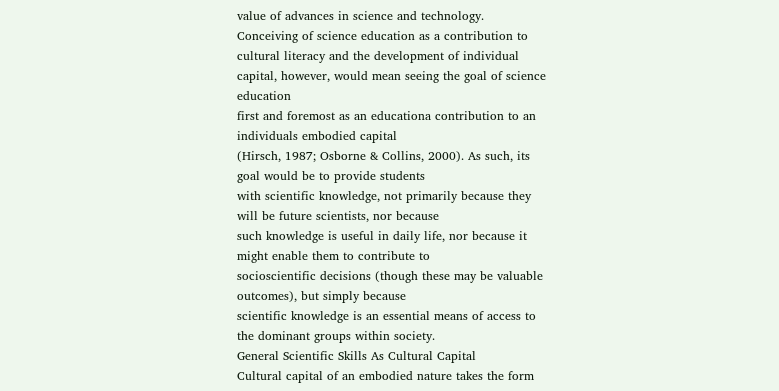value of advances in science and technology.
Conceiving of science education as a contribution to cultural literacy and the development of individual capital, however, would mean seeing the goal of science education
first and foremost as an educationa contribution to an individuals embodied capital
(Hirsch, 1987; Osborne & Collins, 2000). As such, its goal would be to provide students
with scientific knowledge, not primarily because they will be future scientists, nor because
such knowledge is useful in daily life, nor because it might enable them to contribute to
socioscientific decisions (though these may be valuable outcomes), but simply because
scientific knowledge is an essential means of access to the dominant groups within society.
General Scientific Skills As Cultural Capital
Cultural capital of an embodied nature takes the form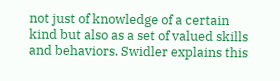not just of knowledge of a certain
kind but also as a set of valued skills and behaviors. Swidler explains this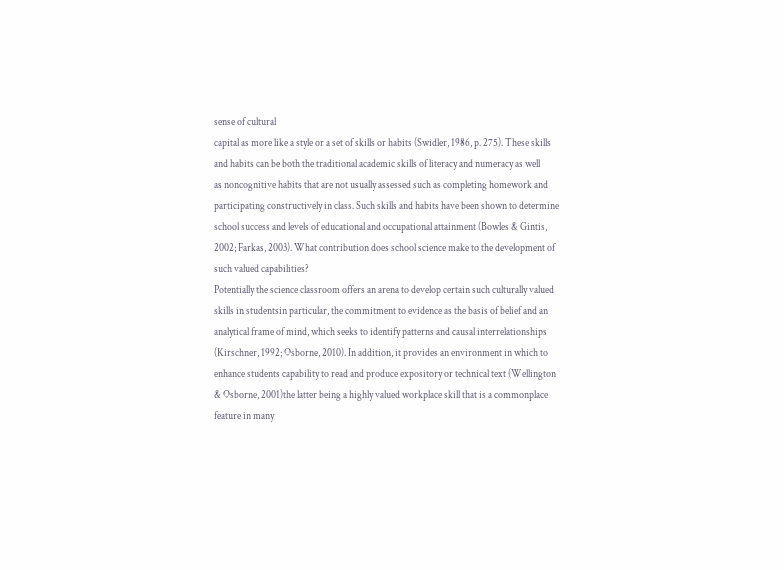sense of cultural
capital as more like a style or a set of skills or habits (Swidler, 1986, p. 275). These skills
and habits can be both the traditional academic skills of literacy and numeracy as well
as noncognitive habits that are not usually assessed such as completing homework and
participating constructively in class. Such skills and habits have been shown to determine
school success and levels of educational and occupational attainment (Bowles & Gintis,
2002; Farkas, 2003). What contribution does school science make to the development of
such valued capabilities?
Potentially the science classroom offers an arena to develop certain such culturally valued
skills in studentsin particular, the commitment to evidence as the basis of belief and an
analytical frame of mind, which seeks to identify patterns and causal interrelationships
(Kirschner, 1992; Osborne, 2010). In addition, it provides an environment in which to
enhance students capability to read and produce expository or technical text (Wellington
& Osborne, 2001)the latter being a highly valued workplace skill that is a commonplace
feature in many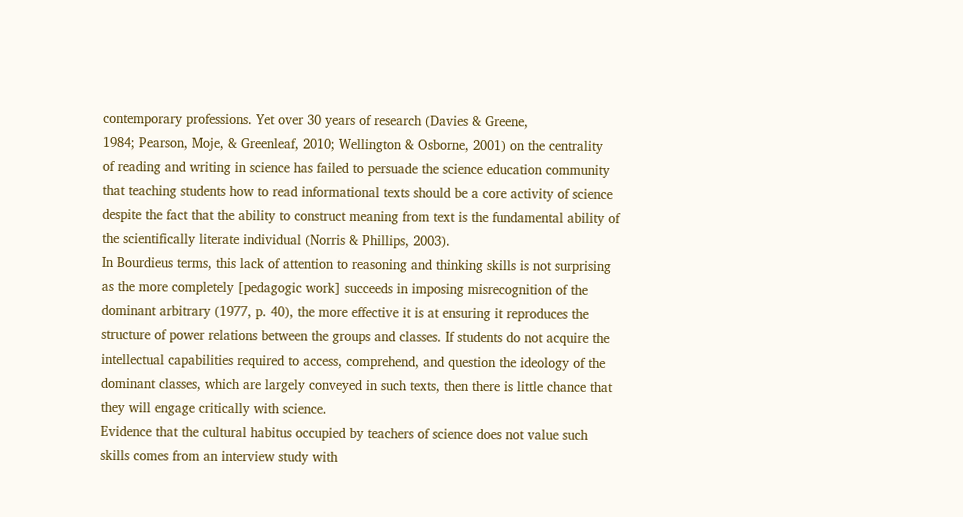contemporary professions. Yet over 30 years of research (Davies & Greene,
1984; Pearson, Moje, & Greenleaf, 2010; Wellington & Osborne, 2001) on the centrality
of reading and writing in science has failed to persuade the science education community
that teaching students how to read informational texts should be a core activity of science
despite the fact that the ability to construct meaning from text is the fundamental ability of
the scientifically literate individual (Norris & Phillips, 2003).
In Bourdieus terms, this lack of attention to reasoning and thinking skills is not surprising
as the more completely [pedagogic work] succeeds in imposing misrecognition of the
dominant arbitrary (1977, p. 40), the more effective it is at ensuring it reproduces the
structure of power relations between the groups and classes. If students do not acquire the
intellectual capabilities required to access, comprehend, and question the ideology of the
dominant classes, which are largely conveyed in such texts, then there is little chance that
they will engage critically with science.
Evidence that the cultural habitus occupied by teachers of science does not value such
skills comes from an interview study with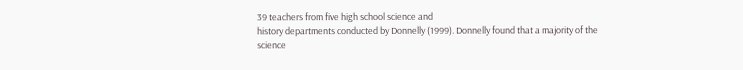39 teachers from five high school science and
history departments conducted by Donnelly (1999). Donnelly found that a majority of the
science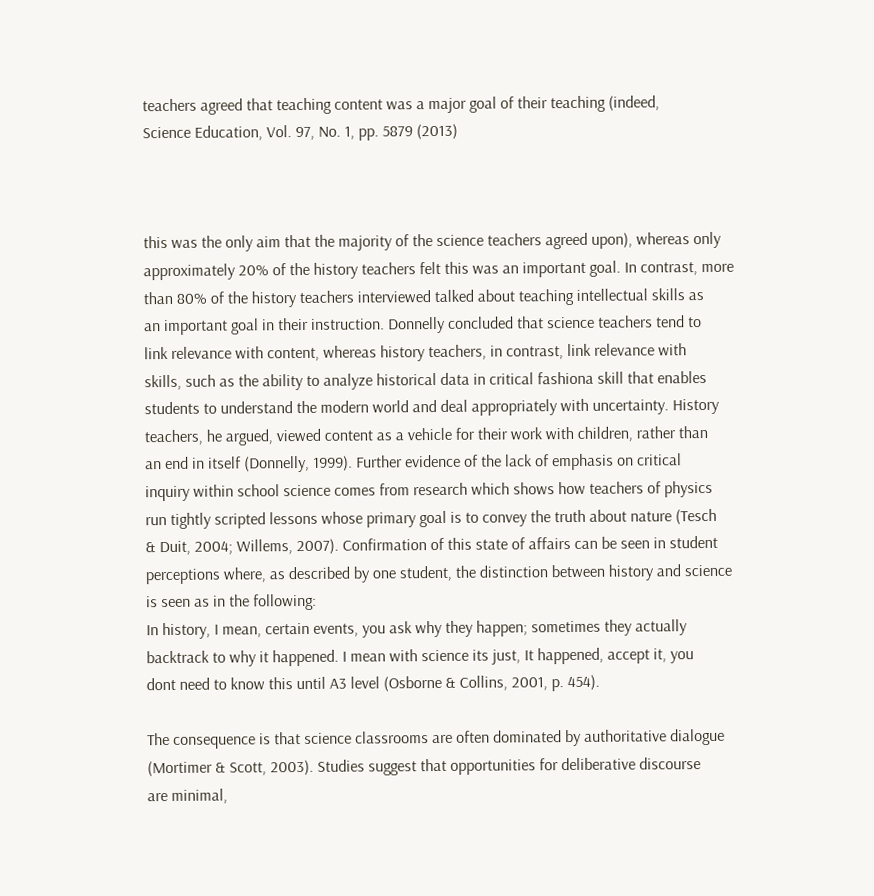teachers agreed that teaching content was a major goal of their teaching (indeed,
Science Education, Vol. 97, No. 1, pp. 5879 (2013)



this was the only aim that the majority of the science teachers agreed upon), whereas only
approximately 20% of the history teachers felt this was an important goal. In contrast, more
than 80% of the history teachers interviewed talked about teaching intellectual skills as
an important goal in their instruction. Donnelly concluded that science teachers tend to
link relevance with content, whereas history teachers, in contrast, link relevance with
skills, such as the ability to analyze historical data in critical fashiona skill that enables
students to understand the modern world and deal appropriately with uncertainty. History
teachers, he argued, viewed content as a vehicle for their work with children, rather than
an end in itself (Donnelly, 1999). Further evidence of the lack of emphasis on critical
inquiry within school science comes from research which shows how teachers of physics
run tightly scripted lessons whose primary goal is to convey the truth about nature (Tesch
& Duit, 2004; Willems, 2007). Confirmation of this state of affairs can be seen in student
perceptions where, as described by one student, the distinction between history and science
is seen as in the following:
In history, I mean, certain events, you ask why they happen; sometimes they actually
backtrack to why it happened. I mean with science its just, It happened, accept it, you
dont need to know this until A3 level (Osborne & Collins, 2001, p. 454).

The consequence is that science classrooms are often dominated by authoritative dialogue
(Mortimer & Scott, 2003). Studies suggest that opportunities for deliberative discourse
are minimal,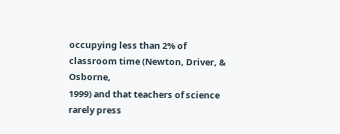occupying less than 2% of classroom time (Newton, Driver, & Osborne,
1999) and that teachers of science rarely press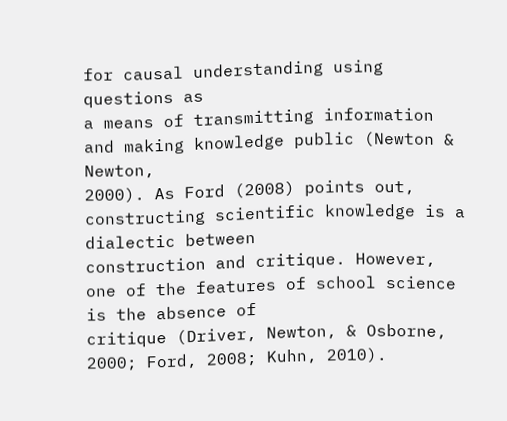for causal understanding using questions as
a means of transmitting information and making knowledge public (Newton & Newton,
2000). As Ford (2008) points out, constructing scientific knowledge is a dialectic between
construction and critique. However, one of the features of school science is the absence of
critique (Driver, Newton, & Osborne, 2000; Ford, 2008; Kuhn, 2010).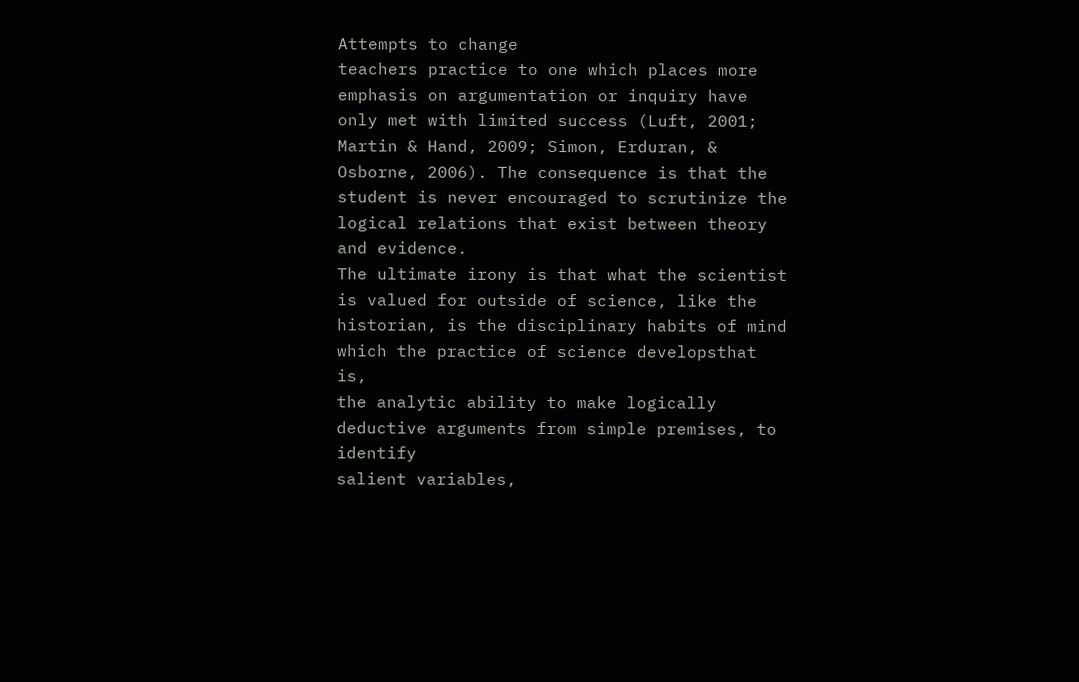Attempts to change
teachers practice to one which places more emphasis on argumentation or inquiry have
only met with limited success (Luft, 2001; Martin & Hand, 2009; Simon, Erduran, &
Osborne, 2006). The consequence is that the student is never encouraged to scrutinize the
logical relations that exist between theory and evidence.
The ultimate irony is that what the scientist is valued for outside of science, like the
historian, is the disciplinary habits of mind which the practice of science developsthat is,
the analytic ability to make logically deductive arguments from simple premises, to identify
salient variables,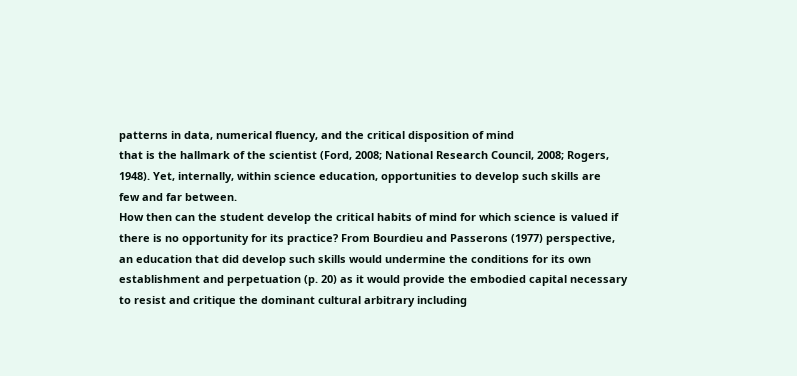patterns in data, numerical fluency, and the critical disposition of mind
that is the hallmark of the scientist (Ford, 2008; National Research Council, 2008; Rogers,
1948). Yet, internally, within science education, opportunities to develop such skills are
few and far between.
How then can the student develop the critical habits of mind for which science is valued if
there is no opportunity for its practice? From Bourdieu and Passerons (1977) perspective,
an education that did develop such skills would undermine the conditions for its own
establishment and perpetuation (p. 20) as it would provide the embodied capital necessary
to resist and critique the dominant cultural arbitrary including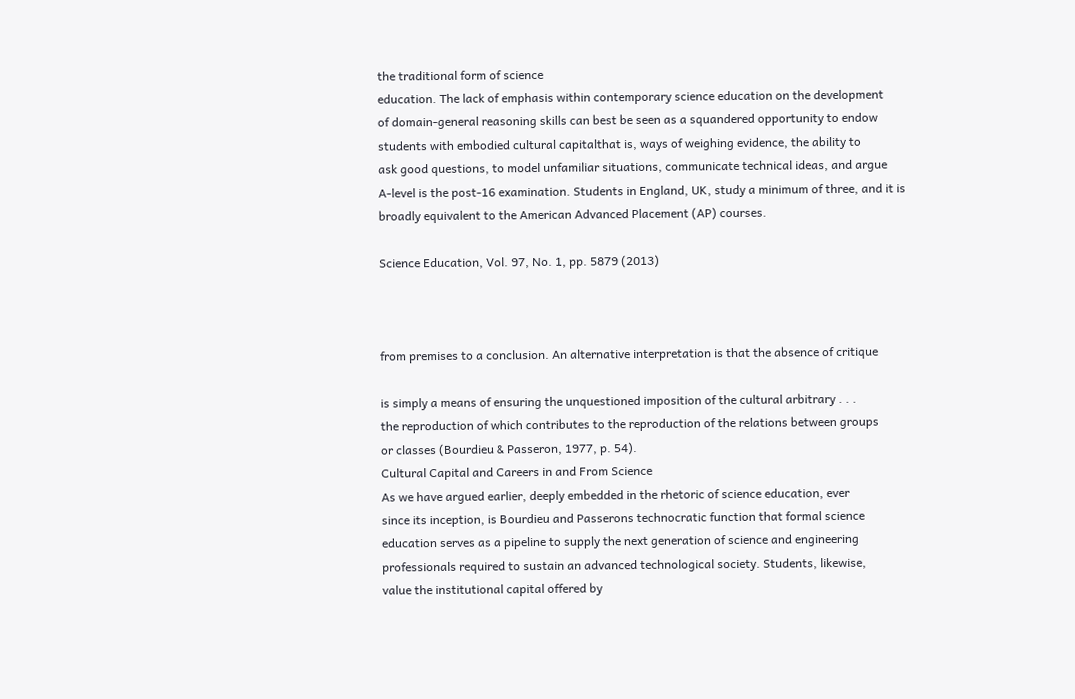the traditional form of science
education. The lack of emphasis within contemporary science education on the development
of domain-general reasoning skills can best be seen as a squandered opportunity to endow
students with embodied cultural capitalthat is, ways of weighing evidence, the ability to
ask good questions, to model unfamiliar situations, communicate technical ideas, and argue
A-level is the post-16 examination. Students in England, UK, study a minimum of three, and it is
broadly equivalent to the American Advanced Placement (AP) courses.

Science Education, Vol. 97, No. 1, pp. 5879 (2013)



from premises to a conclusion. An alternative interpretation is that the absence of critique

is simply a means of ensuring the unquestioned imposition of the cultural arbitrary . . .
the reproduction of which contributes to the reproduction of the relations between groups
or classes (Bourdieu & Passeron, 1977, p. 54).
Cultural Capital and Careers in and From Science
As we have argued earlier, deeply embedded in the rhetoric of science education, ever
since its inception, is Bourdieu and Passerons technocratic function that formal science
education serves as a pipeline to supply the next generation of science and engineering
professionals required to sustain an advanced technological society. Students, likewise,
value the institutional capital offered by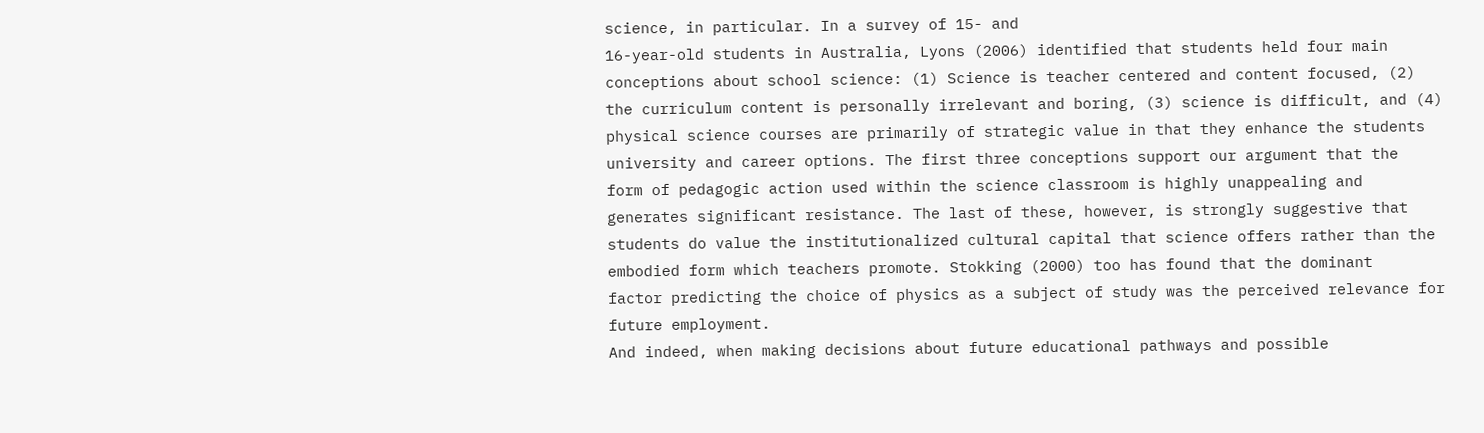science, in particular. In a survey of 15- and
16-year-old students in Australia, Lyons (2006) identified that students held four main
conceptions about school science: (1) Science is teacher centered and content focused, (2)
the curriculum content is personally irrelevant and boring, (3) science is difficult, and (4)
physical science courses are primarily of strategic value in that they enhance the students
university and career options. The first three conceptions support our argument that the
form of pedagogic action used within the science classroom is highly unappealing and
generates significant resistance. The last of these, however, is strongly suggestive that
students do value the institutionalized cultural capital that science offers rather than the
embodied form which teachers promote. Stokking (2000) too has found that the dominant
factor predicting the choice of physics as a subject of study was the perceived relevance for
future employment.
And indeed, when making decisions about future educational pathways and possible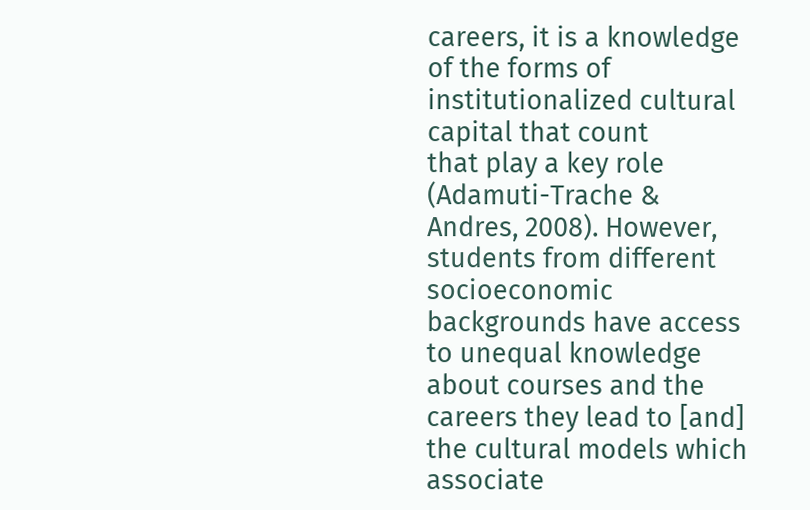careers, it is a knowledge of the forms of institutionalized cultural capital that count
that play a key role (Adamuti-Trache & Andres, 2008). However, students from different
socioeconomic backgrounds have access to unequal knowledge about courses and the
careers they lead to [and] the cultural models which associate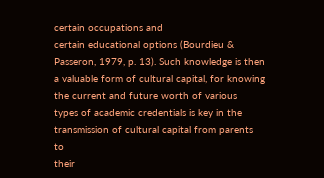certain occupations and
certain educational options (Bourdieu & Passeron, 1979, p. 13). Such knowledge is then
a valuable form of cultural capital, for knowing the current and future worth of various
types of academic credentials is key in the transmission of cultural capital from parents to
their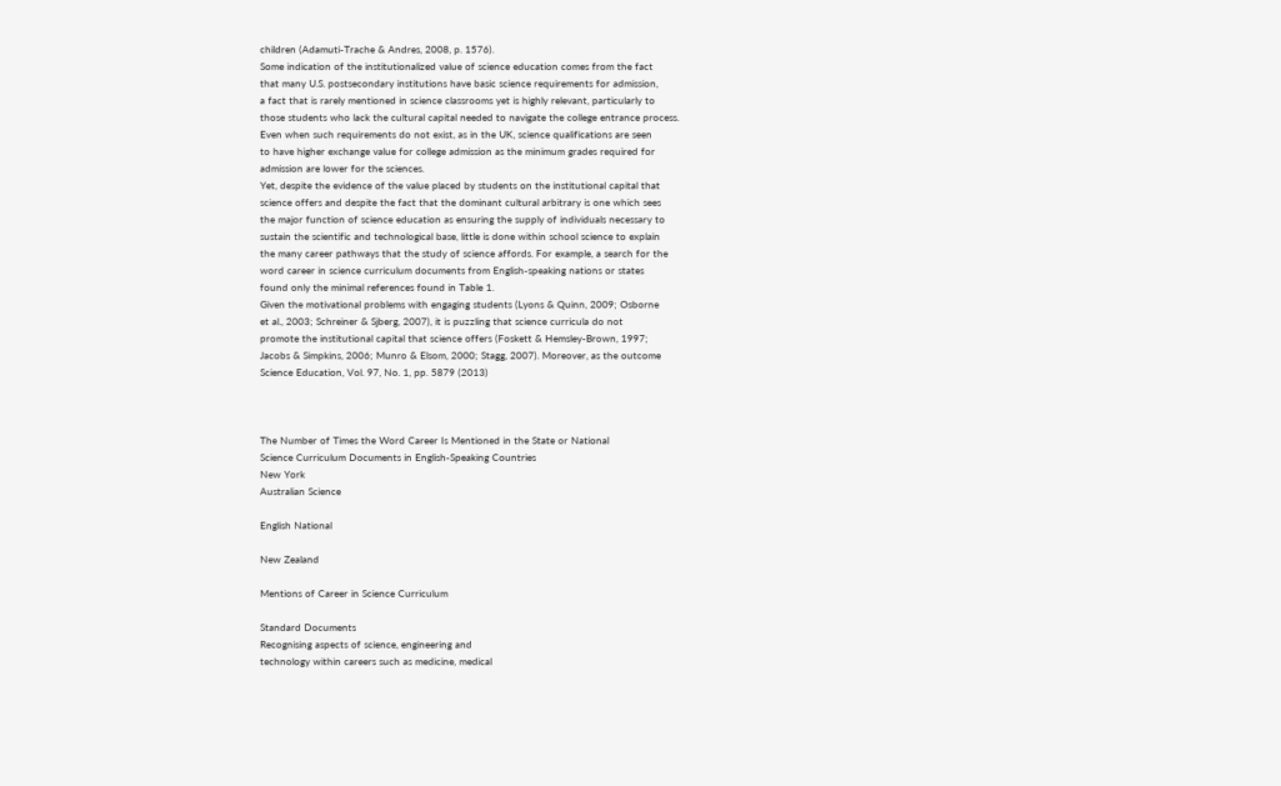children (Adamuti-Trache & Andres, 2008, p. 1576).
Some indication of the institutionalized value of science education comes from the fact
that many U.S. postsecondary institutions have basic science requirements for admission,
a fact that is rarely mentioned in science classrooms yet is highly relevant, particularly to
those students who lack the cultural capital needed to navigate the college entrance process.
Even when such requirements do not exist, as in the UK, science qualifications are seen
to have higher exchange value for college admission as the minimum grades required for
admission are lower for the sciences.
Yet, despite the evidence of the value placed by students on the institutional capital that
science offers and despite the fact that the dominant cultural arbitrary is one which sees
the major function of science education as ensuring the supply of individuals necessary to
sustain the scientific and technological base, little is done within school science to explain
the many career pathways that the study of science affords. For example, a search for the
word career in science curriculum documents from English-speaking nations or states
found only the minimal references found in Table 1.
Given the motivational problems with engaging students (Lyons & Quinn, 2009; Osborne
et al., 2003; Schreiner & Sjberg, 2007), it is puzzling that science curricula do not
promote the institutional capital that science offers (Foskett & Hemsley-Brown, 1997;
Jacobs & Simpkins, 2006; Munro & Elsom, 2000; Stagg, 2007). Moreover, as the outcome
Science Education, Vol. 97, No. 1, pp. 5879 (2013)



The Number of Times the Word Career Is Mentioned in the State or National
Science Curriculum Documents in English-Speaking Countries
New York
Australian Science

English National

New Zealand

Mentions of Career in Science Curriculum

Standard Documents
Recognising aspects of science, engineering and
technology within careers such as medicine, medical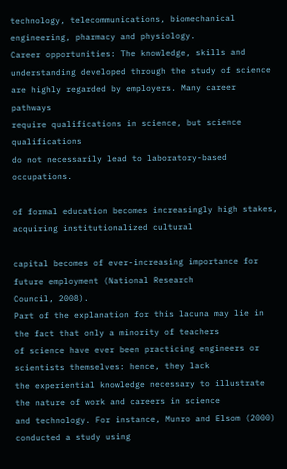technology, telecommunications, biomechanical
engineering, pharmacy and physiology.
Career opportunities: The knowledge, skills and
understanding developed through the study of science
are highly regarded by employers. Many career pathways
require qualifications in science, but science qualifications
do not necessarily lead to laboratory-based occupations.

of formal education becomes increasingly high stakes, acquiring institutionalized cultural

capital becomes of ever-increasing importance for future employment (National Research
Council, 2008).
Part of the explanation for this lacuna may lie in the fact that only a minority of teachers
of science have ever been practicing engineers or scientists themselves: hence, they lack
the experiential knowledge necessary to illustrate the nature of work and careers in science
and technology. For instance, Munro and Elsom (2000) conducted a study using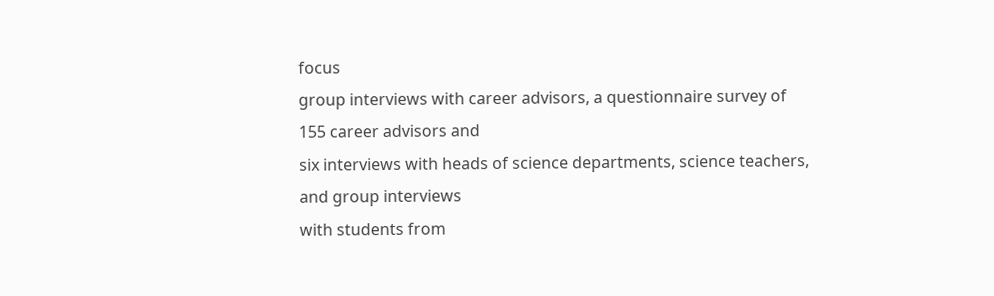focus
group interviews with career advisors, a questionnaire survey of 155 career advisors and
six interviews with heads of science departments, science teachers, and group interviews
with students from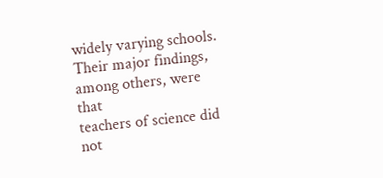widely varying schools. Their major findings, among others, were that
teachers of science did not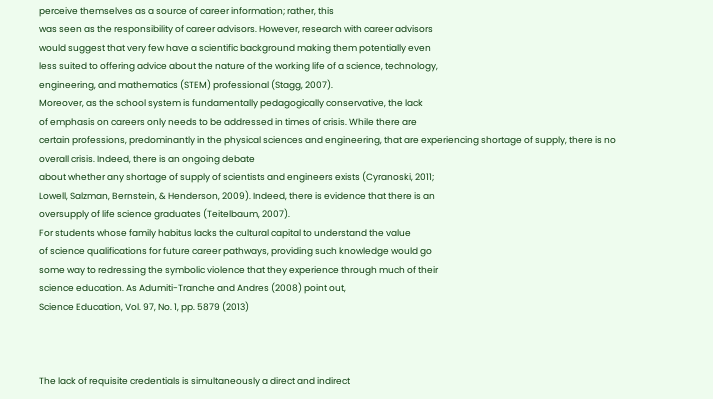perceive themselves as a source of career information; rather, this
was seen as the responsibility of career advisors. However, research with career advisors
would suggest that very few have a scientific background making them potentially even
less suited to offering advice about the nature of the working life of a science, technology,
engineering, and mathematics (STEM) professional (Stagg, 2007).
Moreover, as the school system is fundamentally pedagogically conservative, the lack
of emphasis on careers only needs to be addressed in times of crisis. While there are
certain professions, predominantly in the physical sciences and engineering, that are experiencing shortage of supply, there is no overall crisis. Indeed, there is an ongoing debate
about whether any shortage of supply of scientists and engineers exists (Cyranoski, 2011;
Lowell, Salzman, Bernstein, & Henderson, 2009). Indeed, there is evidence that there is an
oversupply of life science graduates (Teitelbaum, 2007).
For students whose family habitus lacks the cultural capital to understand the value
of science qualifications for future career pathways, providing such knowledge would go
some way to redressing the symbolic violence that they experience through much of their
science education. As Adumiti-Tranche and Andres (2008) point out,
Science Education, Vol. 97, No. 1, pp. 5879 (2013)



The lack of requisite credentials is simultaneously a direct and indirect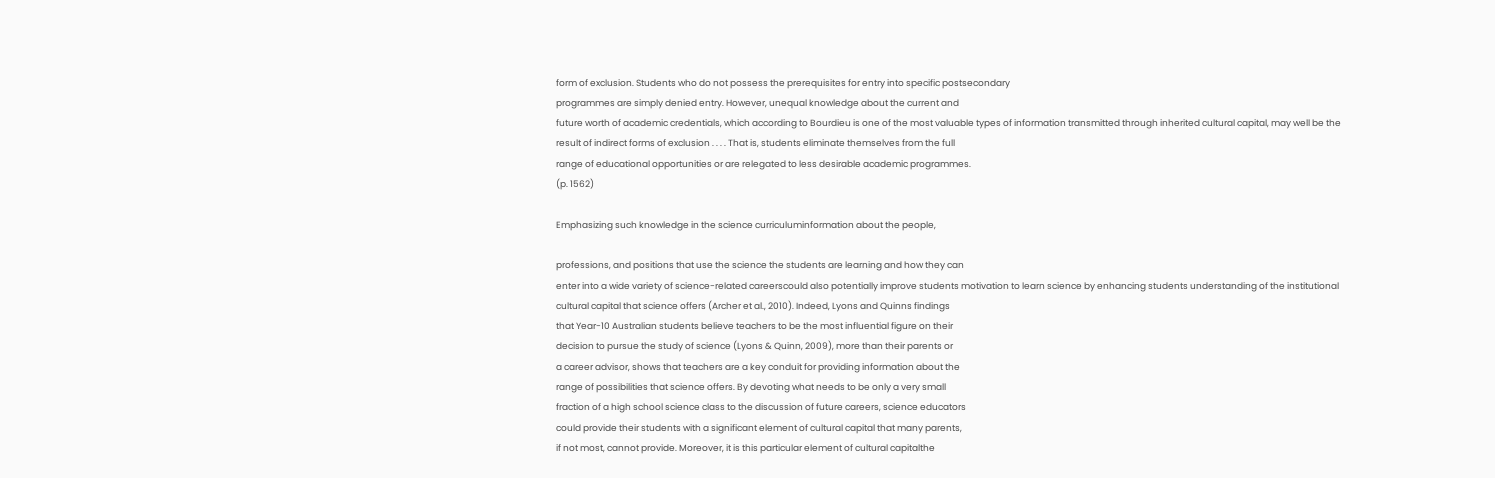form of exclusion. Students who do not possess the prerequisites for entry into specific postsecondary
programmes are simply denied entry. However, unequal knowledge about the current and
future worth of academic credentials, which according to Bourdieu is one of the most valuable types of information transmitted through inherited cultural capital, may well be the
result of indirect forms of exclusion . . . . That is, students eliminate themselves from the full
range of educational opportunities or are relegated to less desirable academic programmes.
(p. 1562)

Emphasizing such knowledge in the science curriculuminformation about the people,

professions, and positions that use the science the students are learning and how they can
enter into a wide variety of science-related careerscould also potentially improve students motivation to learn science by enhancing students understanding of the institutional
cultural capital that science offers (Archer et al., 2010). Indeed, Lyons and Quinns findings
that Year-10 Australian students believe teachers to be the most influential figure on their
decision to pursue the study of science (Lyons & Quinn, 2009), more than their parents or
a career advisor, shows that teachers are a key conduit for providing information about the
range of possibilities that science offers. By devoting what needs to be only a very small
fraction of a high school science class to the discussion of future careers, science educators
could provide their students with a significant element of cultural capital that many parents,
if not most, cannot provide. Moreover, it is this particular element of cultural capitalthe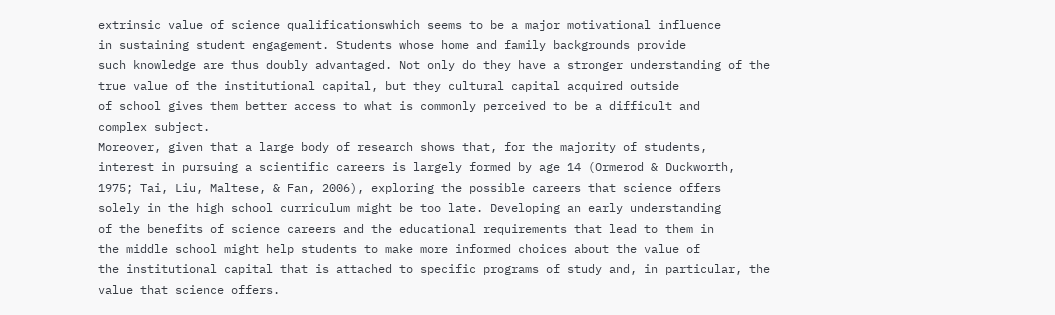extrinsic value of science qualificationswhich seems to be a major motivational influence
in sustaining student engagement. Students whose home and family backgrounds provide
such knowledge are thus doubly advantaged. Not only do they have a stronger understanding of the true value of the institutional capital, but they cultural capital acquired outside
of school gives them better access to what is commonly perceived to be a difficult and
complex subject.
Moreover, given that a large body of research shows that, for the majority of students,
interest in pursuing a scientific careers is largely formed by age 14 (Ormerod & Duckworth,
1975; Tai, Liu, Maltese, & Fan, 2006), exploring the possible careers that science offers
solely in the high school curriculum might be too late. Developing an early understanding
of the benefits of science careers and the educational requirements that lead to them in
the middle school might help students to make more informed choices about the value of
the institutional capital that is attached to specific programs of study and, in particular, the
value that science offers.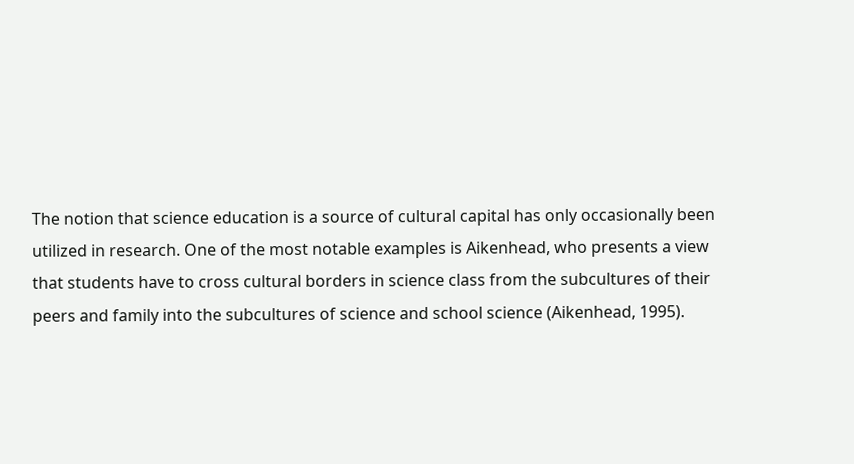The notion that science education is a source of cultural capital has only occasionally been
utilized in research. One of the most notable examples is Aikenhead, who presents a view
that students have to cross cultural borders in science class from the subcultures of their
peers and family into the subcultures of science and school science (Aikenhead, 1995).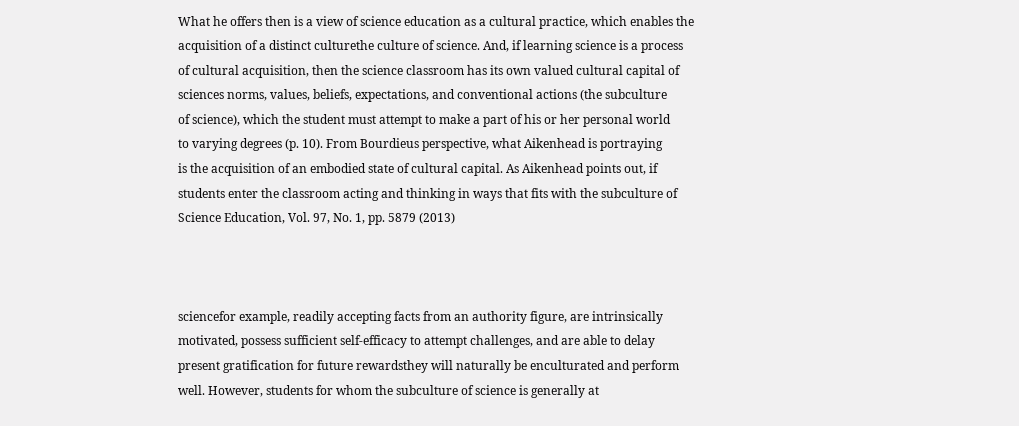What he offers then is a view of science education as a cultural practice, which enables the
acquisition of a distinct culturethe culture of science. And, if learning science is a process
of cultural acquisition, then the science classroom has its own valued cultural capital of
sciences norms, values, beliefs, expectations, and conventional actions (the subculture
of science), which the student must attempt to make a part of his or her personal world
to varying degrees (p. 10). From Bourdieus perspective, what Aikenhead is portraying
is the acquisition of an embodied state of cultural capital. As Aikenhead points out, if
students enter the classroom acting and thinking in ways that fits with the subculture of
Science Education, Vol. 97, No. 1, pp. 5879 (2013)



sciencefor example, readily accepting facts from an authority figure, are intrinsically
motivated, possess sufficient self-efficacy to attempt challenges, and are able to delay
present gratification for future rewardsthey will naturally be enculturated and perform
well. However, students for whom the subculture of science is generally at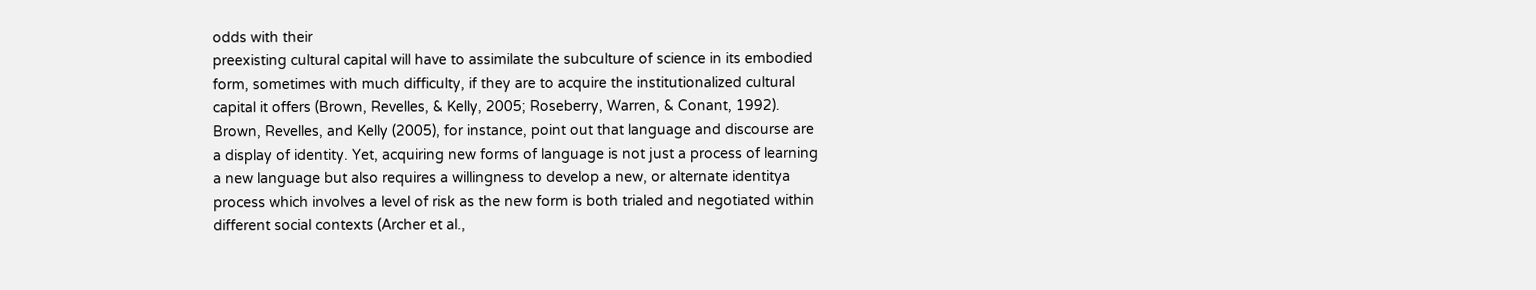odds with their
preexisting cultural capital will have to assimilate the subculture of science in its embodied
form, sometimes with much difficulty, if they are to acquire the institutionalized cultural
capital it offers (Brown, Revelles, & Kelly, 2005; Roseberry, Warren, & Conant, 1992).
Brown, Revelles, and Kelly (2005), for instance, point out that language and discourse are
a display of identity. Yet, acquiring new forms of language is not just a process of learning
a new language but also requires a willingness to develop a new, or alternate identitya
process which involves a level of risk as the new form is both trialed and negotiated within
different social contexts (Archer et al.,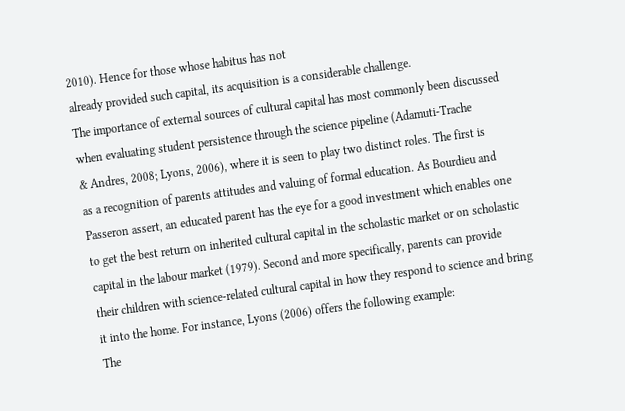2010). Hence for those whose habitus has not
already provided such capital, its acquisition is a considerable challenge.
The importance of external sources of cultural capital has most commonly been discussed when evaluating student persistence through the science pipeline (Adamuti-Trache
& Andres, 2008; Lyons, 2006), where it is seen to play two distinct roles. The first is
as a recognition of parents attitudes and valuing of formal education. As Bourdieu and
Passeron assert, an educated parent has the eye for a good investment which enables one
to get the best return on inherited cultural capital in the scholastic market or on scholastic
capital in the labour market (1979). Second and more specifically, parents can provide
their children with science-related cultural capital in how they respond to science and bring
it into the home. For instance, Lyons (2006) offers the following example:
The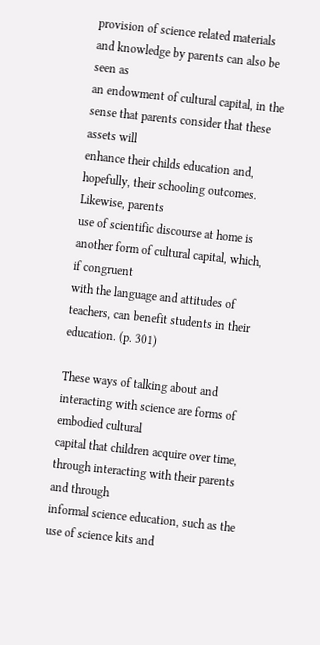provision of science related materials and knowledge by parents can also be seen as
an endowment of cultural capital, in the sense that parents consider that these assets will
enhance their childs education and, hopefully, their schooling outcomes. Likewise, parents
use of scientific discourse at home is another form of cultural capital, which, if congruent
with the language and attitudes of teachers, can benefit students in their education. (p. 301)

These ways of talking about and interacting with science are forms of embodied cultural
capital that children acquire over time, through interacting with their parents and through
informal science education, such as the use of science kits and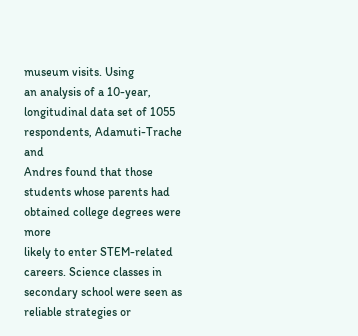museum visits. Using
an analysis of a 10-year, longitudinal data set of 1055 respondents, Adamuti-Trache and
Andres found that those students whose parents had obtained college degrees were more
likely to enter STEM-related careers. Science classes in secondary school were seen as
reliable strategies or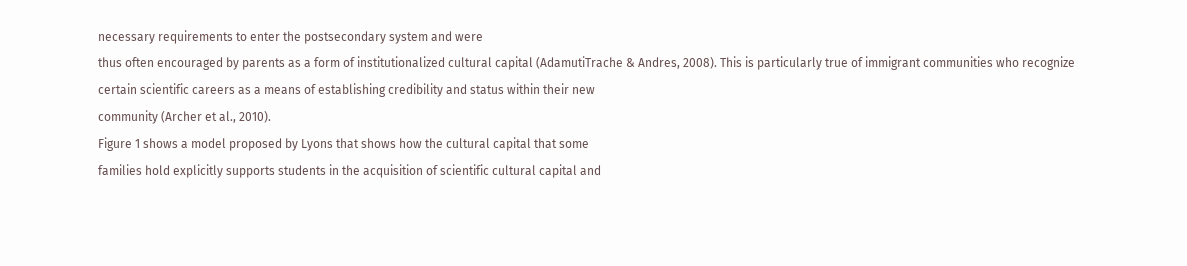necessary requirements to enter the postsecondary system and were
thus often encouraged by parents as a form of institutionalized cultural capital (AdamutiTrache & Andres, 2008). This is particularly true of immigrant communities who recognize
certain scientific careers as a means of establishing credibility and status within their new
community (Archer et al., 2010).
Figure 1 shows a model proposed by Lyons that shows how the cultural capital that some
families hold explicitly supports students in the acquisition of scientific cultural capital and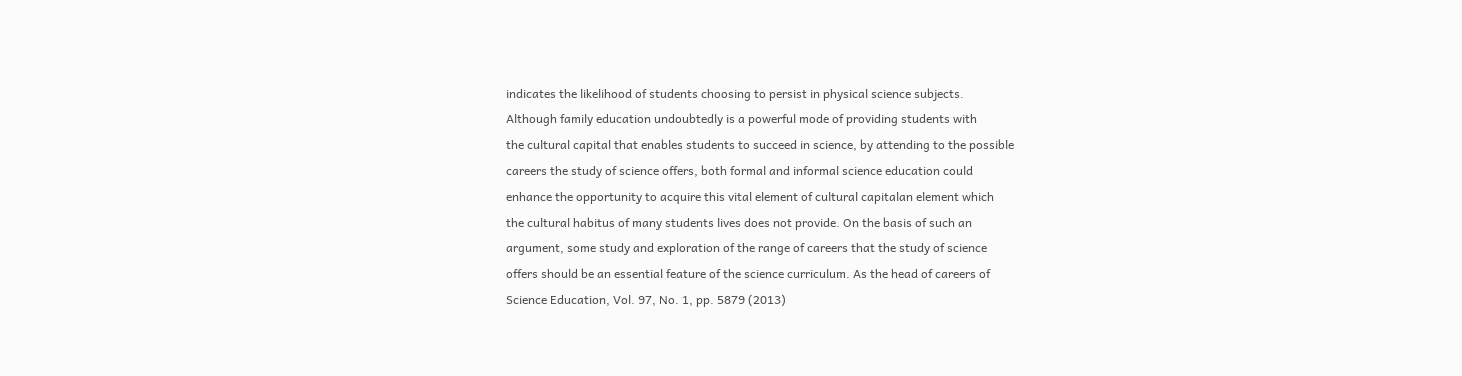indicates the likelihood of students choosing to persist in physical science subjects.
Although family education undoubtedly is a powerful mode of providing students with
the cultural capital that enables students to succeed in science, by attending to the possible
careers the study of science offers, both formal and informal science education could
enhance the opportunity to acquire this vital element of cultural capitalan element which
the cultural habitus of many students lives does not provide. On the basis of such an
argument, some study and exploration of the range of careers that the study of science
offers should be an essential feature of the science curriculum. As the head of careers of
Science Education, Vol. 97, No. 1, pp. 5879 (2013)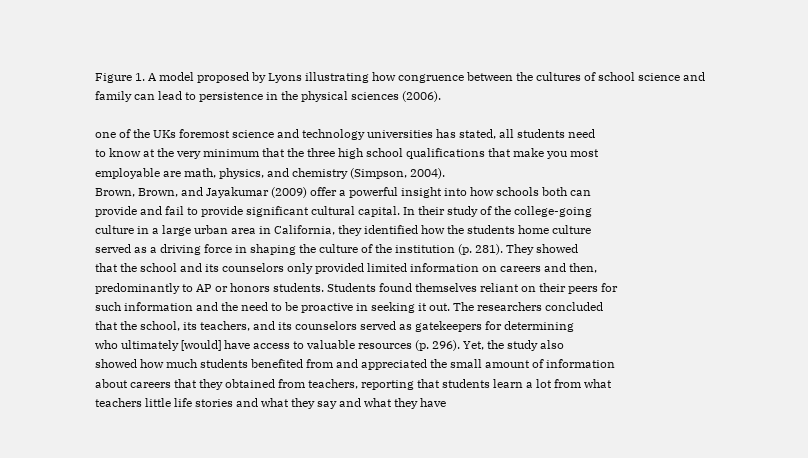Figure 1. A model proposed by Lyons illustrating how congruence between the cultures of school science and
family can lead to persistence in the physical sciences (2006).

one of the UKs foremost science and technology universities has stated, all students need
to know at the very minimum that the three high school qualifications that make you most
employable are math, physics, and chemistry (Simpson, 2004).
Brown, Brown, and Jayakumar (2009) offer a powerful insight into how schools both can
provide and fail to provide significant cultural capital. In their study of the college-going
culture in a large urban area in California, they identified how the students home culture
served as a driving force in shaping the culture of the institution (p. 281). They showed
that the school and its counselors only provided limited information on careers and then,
predominantly to AP or honors students. Students found themselves reliant on their peers for
such information and the need to be proactive in seeking it out. The researchers concluded
that the school, its teachers, and its counselors served as gatekeepers for determining
who ultimately [would] have access to valuable resources (p. 296). Yet, the study also
showed how much students benefited from and appreciated the small amount of information
about careers that they obtained from teachers, reporting that students learn a lot from what
teachers little life stories and what they say and what they have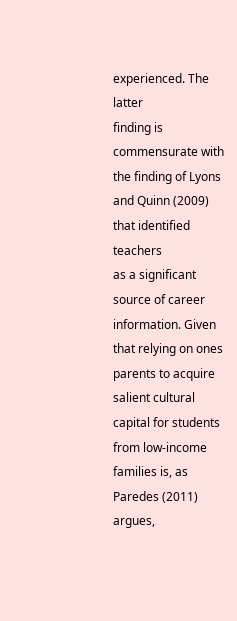experienced. The latter
finding is commensurate with the finding of Lyons and Quinn (2009) that identified teachers
as a significant source of career information. Given that relying on ones parents to acquire
salient cultural capital for students from low-income families is, as Paredes (2011) argues,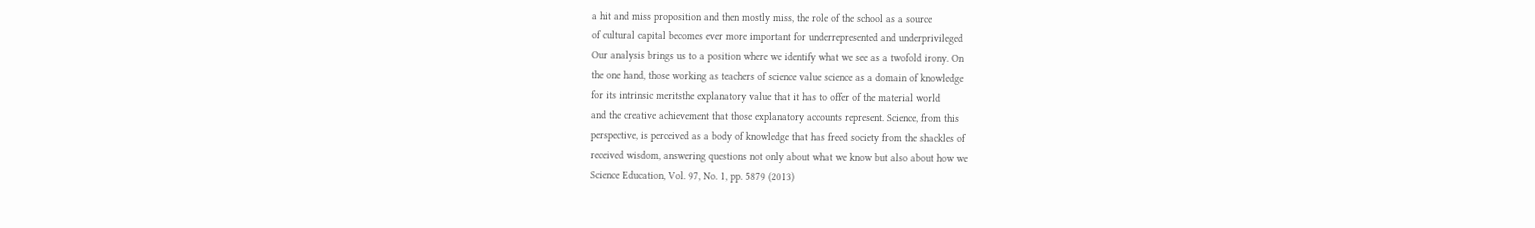a hit and miss proposition and then mostly miss, the role of the school as a source
of cultural capital becomes ever more important for underrepresented and underprivileged
Our analysis brings us to a position where we identify what we see as a twofold irony. On
the one hand, those working as teachers of science value science as a domain of knowledge
for its intrinsic meritsthe explanatory value that it has to offer of the material world
and the creative achievement that those explanatory accounts represent. Science, from this
perspective, is perceived as a body of knowledge that has freed society from the shackles of
received wisdom, answering questions not only about what we know but also about how we
Science Education, Vol. 97, No. 1, pp. 5879 (2013)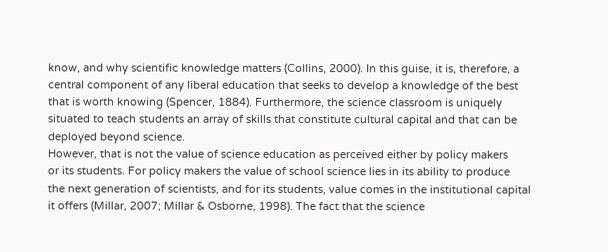know, and why scientific knowledge matters (Collins, 2000). In this guise, it is, therefore, a
central component of any liberal education that seeks to develop a knowledge of the best
that is worth knowing (Spencer, 1884). Furthermore, the science classroom is uniquely
situated to teach students an array of skills that constitute cultural capital and that can be
deployed beyond science.
However, that is not the value of science education as perceived either by policy makers
or its students. For policy makers the value of school science lies in its ability to produce
the next generation of scientists, and for its students, value comes in the institutional capital
it offers (Millar, 2007; Millar & Osborne, 1998). The fact that the science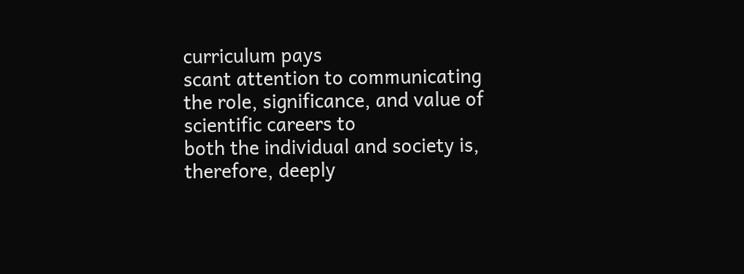curriculum pays
scant attention to communicating the role, significance, and value of scientific careers to
both the individual and society is, therefore, deeply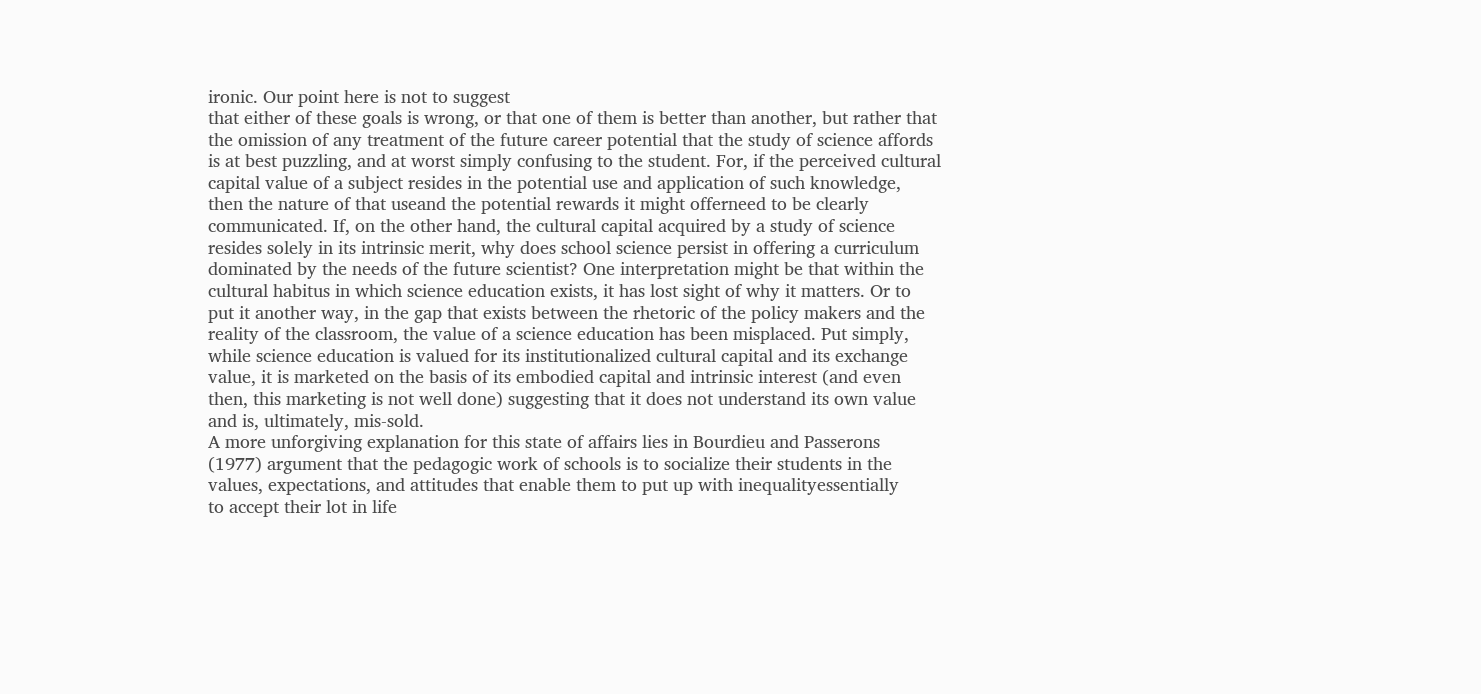ironic. Our point here is not to suggest
that either of these goals is wrong, or that one of them is better than another, but rather that
the omission of any treatment of the future career potential that the study of science affords
is at best puzzling, and at worst simply confusing to the student. For, if the perceived cultural
capital value of a subject resides in the potential use and application of such knowledge,
then the nature of that useand the potential rewards it might offerneed to be clearly
communicated. If, on the other hand, the cultural capital acquired by a study of science
resides solely in its intrinsic merit, why does school science persist in offering a curriculum
dominated by the needs of the future scientist? One interpretation might be that within the
cultural habitus in which science education exists, it has lost sight of why it matters. Or to
put it another way, in the gap that exists between the rhetoric of the policy makers and the
reality of the classroom, the value of a science education has been misplaced. Put simply,
while science education is valued for its institutionalized cultural capital and its exchange
value, it is marketed on the basis of its embodied capital and intrinsic interest (and even
then, this marketing is not well done) suggesting that it does not understand its own value
and is, ultimately, mis-sold.
A more unforgiving explanation for this state of affairs lies in Bourdieu and Passerons
(1977) argument that the pedagogic work of schools is to socialize their students in the
values, expectations, and attitudes that enable them to put up with inequalityessentially
to accept their lot in life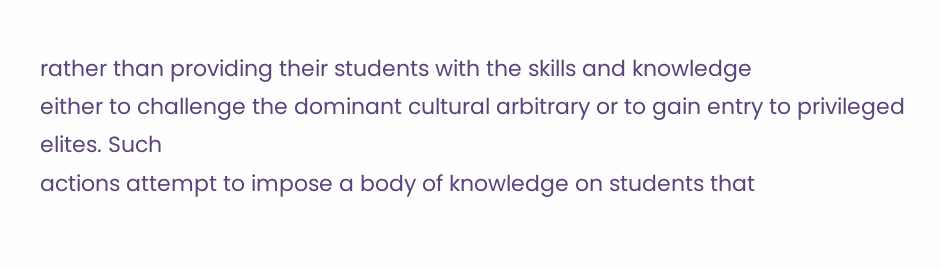rather than providing their students with the skills and knowledge
either to challenge the dominant cultural arbitrary or to gain entry to privileged elites. Such
actions attempt to impose a body of knowledge on students that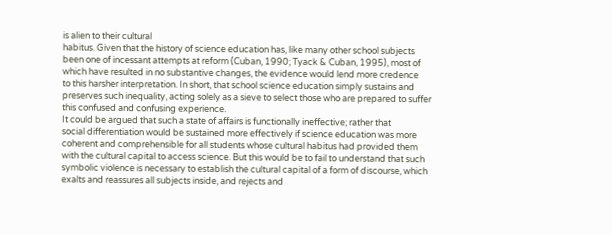is alien to their cultural
habitus. Given that the history of science education has, like many other school subjects
been one of incessant attempts at reform (Cuban, 1990; Tyack & Cuban, 1995), most of
which have resulted in no substantive changes, the evidence would lend more credence
to this harsher interpretation. In short, that school science education simply sustains and
preserves such inequality, acting solely as a sieve to select those who are prepared to suffer
this confused and confusing experience.
It could be argued that such a state of affairs is functionally ineffective; rather that
social differentiation would be sustained more effectively if science education was more
coherent and comprehensible for all students whose cultural habitus had provided them
with the cultural capital to access science. But this would be to fail to understand that such
symbolic violence is necessary to establish the cultural capital of a form of discourse, which
exalts and reassures all subjects inside, and rejects and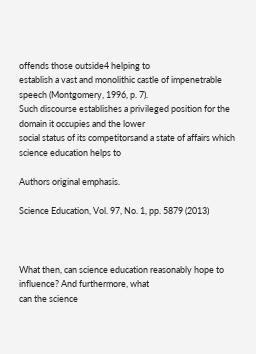offends those outside4 helping to
establish a vast and monolithic castle of impenetrable speech (Montgomery, 1996, p. 7).
Such discourse establishes a privileged position for the domain it occupies and the lower
social status of its competitorsand a state of affairs which science education helps to

Authors original emphasis.

Science Education, Vol. 97, No. 1, pp. 5879 (2013)



What then, can science education reasonably hope to influence? And furthermore, what
can the science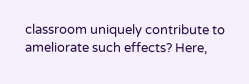classroom uniquely contribute to ameliorate such effects? Here,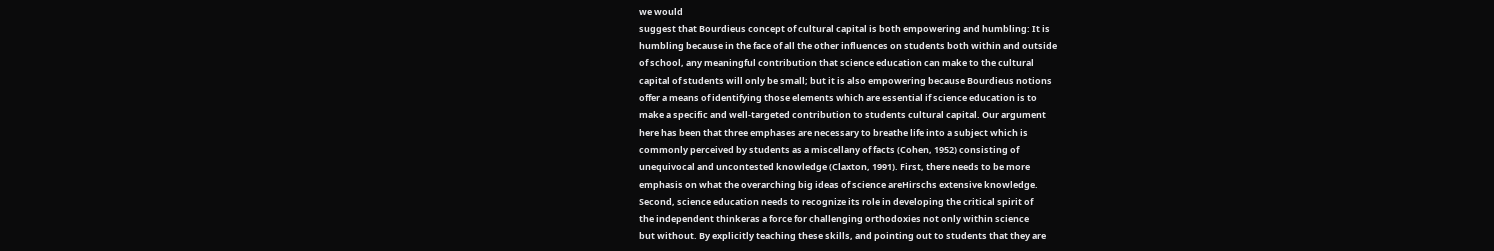we would
suggest that Bourdieus concept of cultural capital is both empowering and humbling: It is
humbling because in the face of all the other influences on students both within and outside
of school, any meaningful contribution that science education can make to the cultural
capital of students will only be small; but it is also empowering because Bourdieus notions
offer a means of identifying those elements which are essential if science education is to
make a specific and well-targeted contribution to students cultural capital. Our argument
here has been that three emphases are necessary to breathe life into a subject which is
commonly perceived by students as a miscellany of facts (Cohen, 1952) consisting of
unequivocal and uncontested knowledge (Claxton, 1991). First, there needs to be more
emphasis on what the overarching big ideas of science areHirschs extensive knowledge.
Second, science education needs to recognize its role in developing the critical spirit of
the independent thinkeras a force for challenging orthodoxies not only within science
but without. By explicitly teaching these skills, and pointing out to students that they are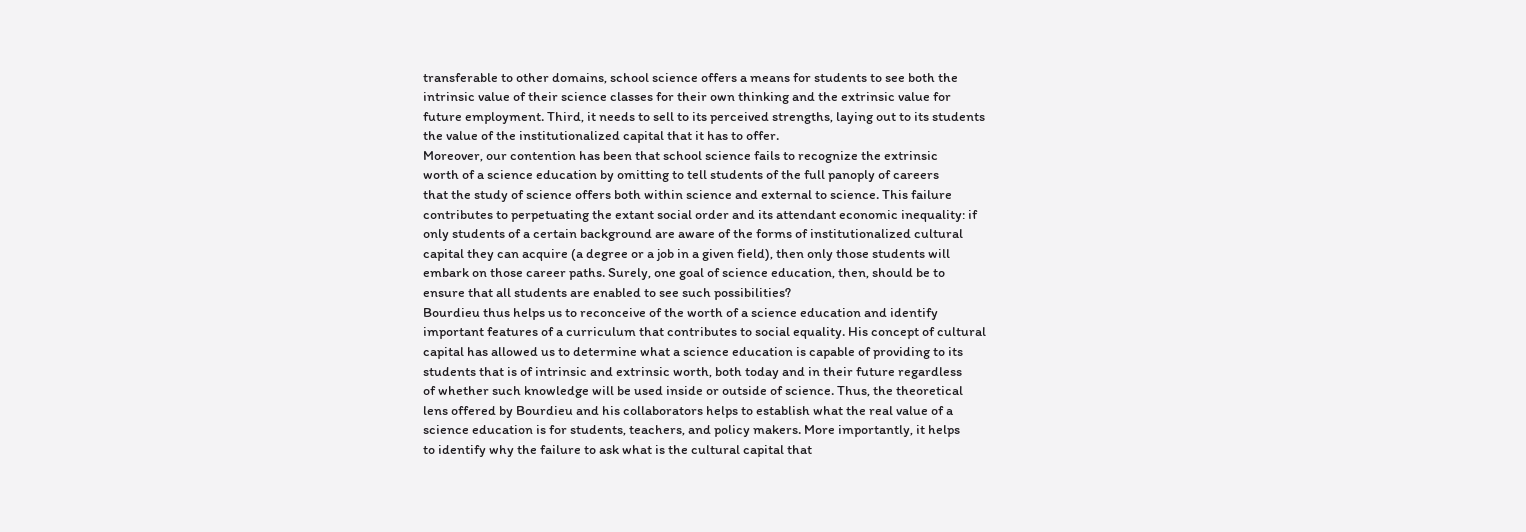transferable to other domains, school science offers a means for students to see both the
intrinsic value of their science classes for their own thinking and the extrinsic value for
future employment. Third, it needs to sell to its perceived strengths, laying out to its students
the value of the institutionalized capital that it has to offer.
Moreover, our contention has been that school science fails to recognize the extrinsic
worth of a science education by omitting to tell students of the full panoply of careers
that the study of science offers both within science and external to science. This failure
contributes to perpetuating the extant social order and its attendant economic inequality: if
only students of a certain background are aware of the forms of institutionalized cultural
capital they can acquire (a degree or a job in a given field), then only those students will
embark on those career paths. Surely, one goal of science education, then, should be to
ensure that all students are enabled to see such possibilities?
Bourdieu thus helps us to reconceive of the worth of a science education and identify
important features of a curriculum that contributes to social equality. His concept of cultural
capital has allowed us to determine what a science education is capable of providing to its
students that is of intrinsic and extrinsic worth, both today and in their future regardless
of whether such knowledge will be used inside or outside of science. Thus, the theoretical
lens offered by Bourdieu and his collaborators helps to establish what the real value of a
science education is for students, teachers, and policy makers. More importantly, it helps
to identify why the failure to ask what is the cultural capital that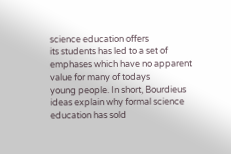science education offers
its students has led to a set of emphases which have no apparent value for many of todays
young people. In short, Bourdieus ideas explain why formal science education has sold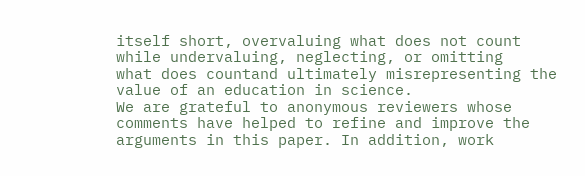itself short, overvaluing what does not count while undervaluing, neglecting, or omitting
what does countand ultimately misrepresenting the value of an education in science.
We are grateful to anonymous reviewers whose comments have helped to refine and improve the
arguments in this paper. In addition, work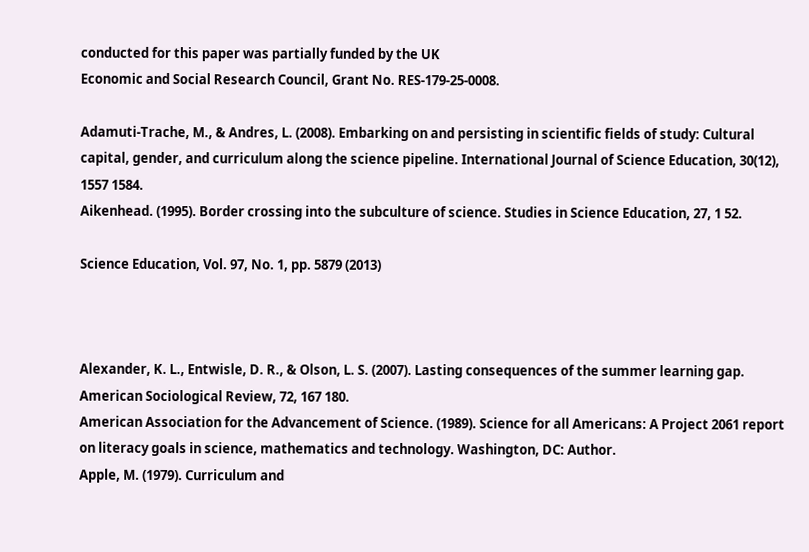conducted for this paper was partially funded by the UK
Economic and Social Research Council, Grant No. RES-179-25-0008.

Adamuti-Trache, M., & Andres, L. (2008). Embarking on and persisting in scientific fields of study: Cultural
capital, gender, and curriculum along the science pipeline. International Journal of Science Education, 30(12),
1557 1584.
Aikenhead. (1995). Border crossing into the subculture of science. Studies in Science Education, 27, 1 52.

Science Education, Vol. 97, No. 1, pp. 5879 (2013)



Alexander, K. L., Entwisle, D. R., & Olson, L. S. (2007). Lasting consequences of the summer learning gap.
American Sociological Review, 72, 167 180.
American Association for the Advancement of Science. (1989). Science for all Americans: A Project 2061 report
on literacy goals in science, mathematics and technology. Washington, DC: Author.
Apple, M. (1979). Curriculum and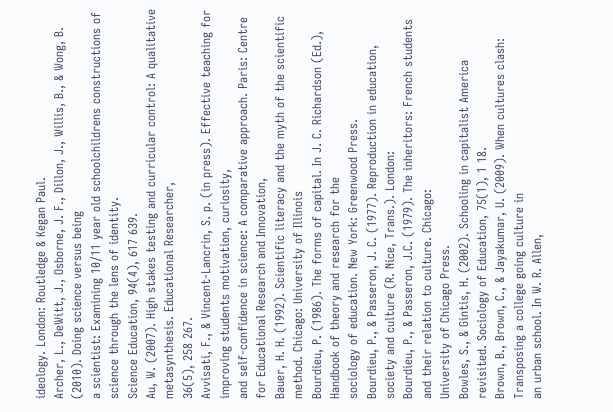ideology. London: Routledge & Kegan Paul.
Archer, L., DeWitt, J., Osborne, J. F., Dillon, J., Willis, B., & Wong, B. (2010). Doing science versus being
a scientist: Examining 10/11 year old schoolchildrens constructions of science through the lens of identity.
Science Education, 94(4), 617 639.
Au, W. (2007). High stakes testing and curricular control: A qualitative metasynthesis. Educational Researcher,
36(5), 258 267.
Avvisati, F., & Vincent-Lancrin, S. p. (in press). Effective teaching for improving students motivation, curiosity,
and self-confidence in science: A comparative approach. Paris: Centre for Educational Research and Innovation,
Bauer, H. H. (1992). Scientific literacy and the myth of the scientific method. Chicago: University of Illinois
Bourdieu, P. (1986). The forms of capital. In J. C. Richardson (Ed.), Handbook of theory and research for the
sociology of education. New York: Greenwood Press.
Bourdieu, P., & Passeron, J. C. (1977). Reproduction in education, society and culture (R. Nice, Trans.). London:
Bourdieu, P., & Passeron, J.C. (1979). The inheritors: French students and their relation to culture. Chicago:
University of Chicago Press.
Bowles, S., & Gintis, H. (2002). Schooling in capitalist America revisited. Sociology of Education, 75(1), 1 18.
Brown, B., Brown, C., & Jayakumar, U. (2009). When cultures clash: Transposing a college going culture in
an urban school. In W. R. Allen,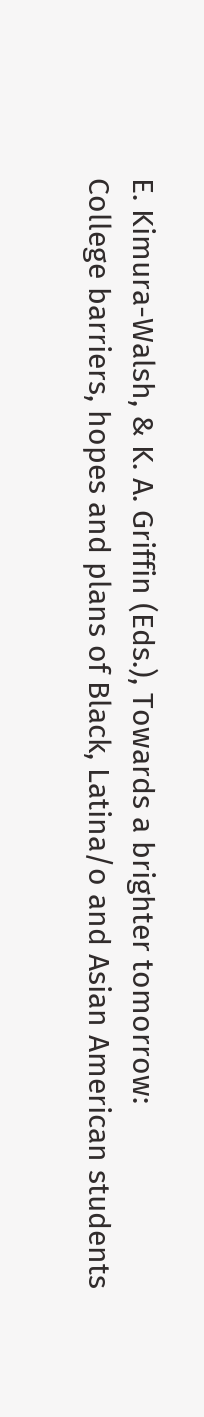E. Kimura-Walsh, & K. A. Griffin (Eds.), Towards a brighter tomorrow:
College barriers, hopes and plans of Black, Latina/o and Asian American students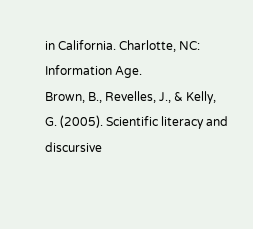in California. Charlotte, NC:
Information Age.
Brown, B., Revelles, J., & Kelly, G. (2005). Scientific literacy and discursive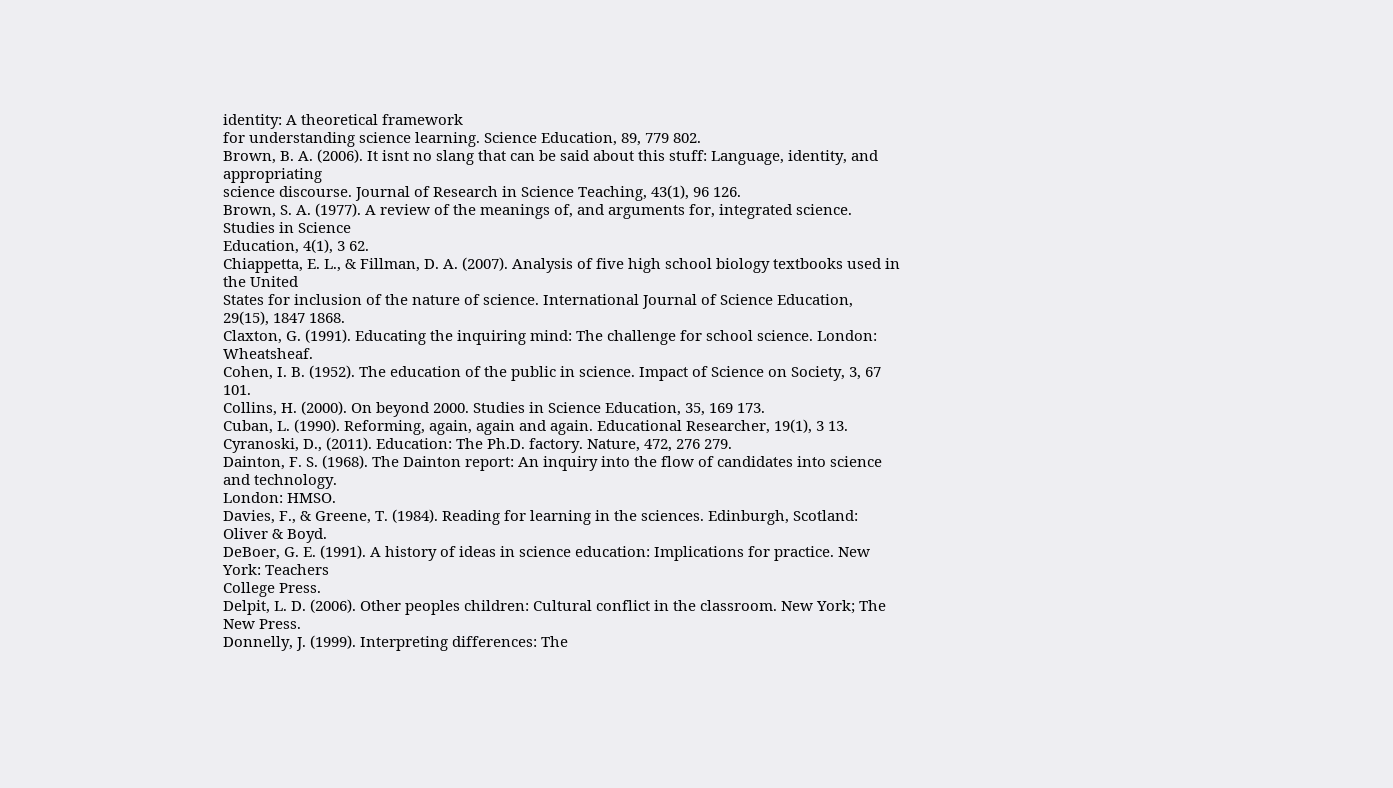identity: A theoretical framework
for understanding science learning. Science Education, 89, 779 802.
Brown, B. A. (2006). It isnt no slang that can be said about this stuff: Language, identity, and appropriating
science discourse. Journal of Research in Science Teaching, 43(1), 96 126.
Brown, S. A. (1977). A review of the meanings of, and arguments for, integrated science. Studies in Science
Education, 4(1), 3 62.
Chiappetta, E. L., & Fillman, D. A. (2007). Analysis of five high school biology textbooks used in the United
States for inclusion of the nature of science. International Journal of Science Education, 29(15), 1847 1868.
Claxton, G. (1991). Educating the inquiring mind: The challenge for school science. London: Wheatsheaf.
Cohen, I. B. (1952). The education of the public in science. Impact of Science on Society, 3, 67 101.
Collins, H. (2000). On beyond 2000. Studies in Science Education, 35, 169 173.
Cuban, L. (1990). Reforming, again, again and again. Educational Researcher, 19(1), 3 13.
Cyranoski, D., (2011). Education: The Ph.D. factory. Nature, 472, 276 279.
Dainton, F. S. (1968). The Dainton report: An inquiry into the flow of candidates into science and technology.
London: HMSO.
Davies, F., & Greene, T. (1984). Reading for learning in the sciences. Edinburgh, Scotland: Oliver & Boyd.
DeBoer, G. E. (1991). A history of ideas in science education: Implications for practice. New York: Teachers
College Press.
Delpit, L. D. (2006). Other peoples children: Cultural conflict in the classroom. New York; The New Press.
Donnelly, J. (1999). Interpreting differences: The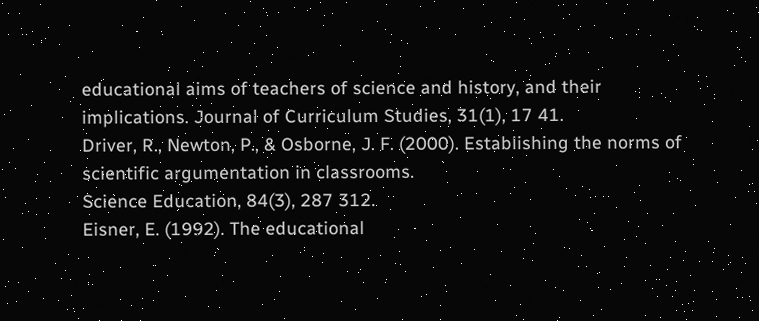educational aims of teachers of science and history, and their
implications. Journal of Curriculum Studies, 31(1), 17 41.
Driver, R., Newton, P., & Osborne, J. F. (2000). Establishing the norms of scientific argumentation in classrooms.
Science Education, 84(3), 287 312.
Eisner, E. (1992). The educational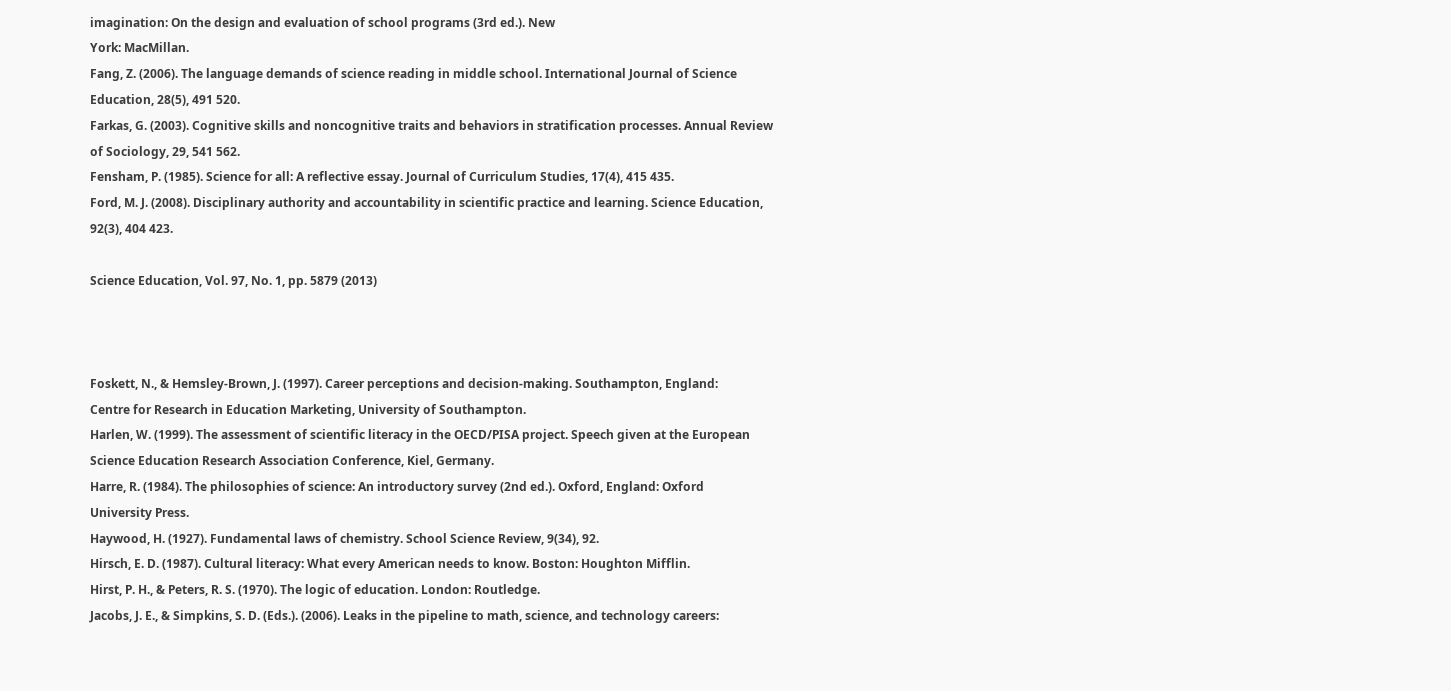imagination: On the design and evaluation of school programs (3rd ed.). New
York: MacMillan.
Fang, Z. (2006). The language demands of science reading in middle school. International Journal of Science
Education, 28(5), 491 520.
Farkas, G. (2003). Cognitive skills and noncognitive traits and behaviors in stratification processes. Annual Review
of Sociology, 29, 541 562.
Fensham, P. (1985). Science for all: A reflective essay. Journal of Curriculum Studies, 17(4), 415 435.
Ford, M. J. (2008). Disciplinary authority and accountability in scientific practice and learning. Science Education,
92(3), 404 423.

Science Education, Vol. 97, No. 1, pp. 5879 (2013)



Foskett, N., & Hemsley-Brown, J. (1997). Career perceptions and decision-making. Southampton, England:
Centre for Research in Education Marketing, University of Southampton.
Harlen, W. (1999). The assessment of scientific literacy in the OECD/PISA project. Speech given at the European
Science Education Research Association Conference, Kiel, Germany.
Harre, R. (1984). The philosophies of science: An introductory survey (2nd ed.). Oxford, England: Oxford
University Press.
Haywood, H. (1927). Fundamental laws of chemistry. School Science Review, 9(34), 92.
Hirsch, E. D. (1987). Cultural literacy: What every American needs to know. Boston: Houghton Mifflin.
Hirst, P. H., & Peters, R. S. (1970). The logic of education. London: Routledge.
Jacobs, J. E., & Simpkins, S. D. (Eds.). (2006). Leaks in the pipeline to math, science, and technology careers: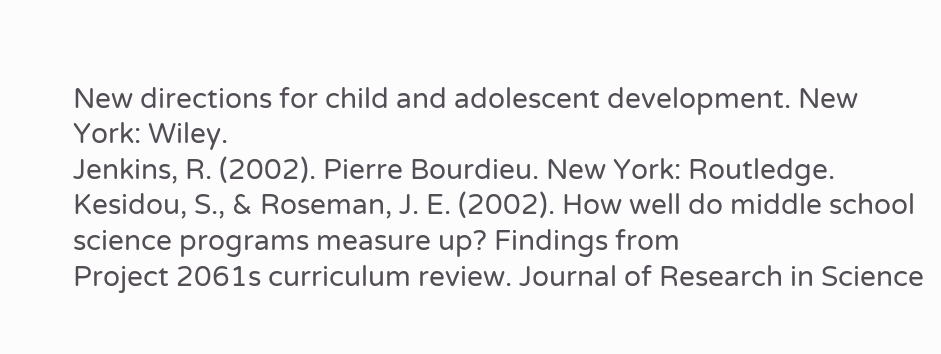New directions for child and adolescent development. New York: Wiley.
Jenkins, R. (2002). Pierre Bourdieu. New York: Routledge.
Kesidou, S., & Roseman, J. E. (2002). How well do middle school science programs measure up? Findings from
Project 2061s curriculum review. Journal of Research in Science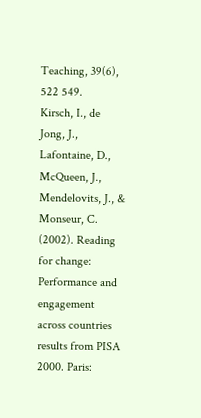Teaching, 39(6), 522 549.
Kirsch, I., de Jong, J., Lafontaine, D., McQueen, J., Mendelovits, J., & Monseur, C. (2002). Reading for change:
Performance and engagement across countries results from PISA 2000. Paris: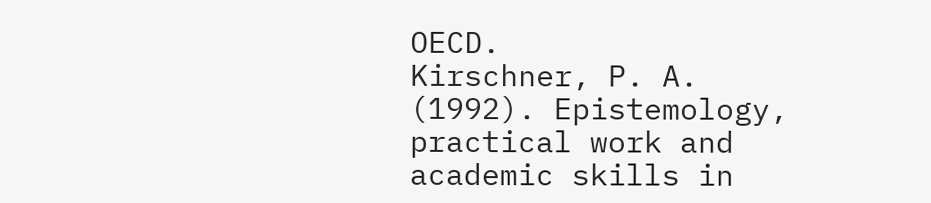OECD.
Kirschner, P. A. (1992). Epistemology, practical work and academic skills in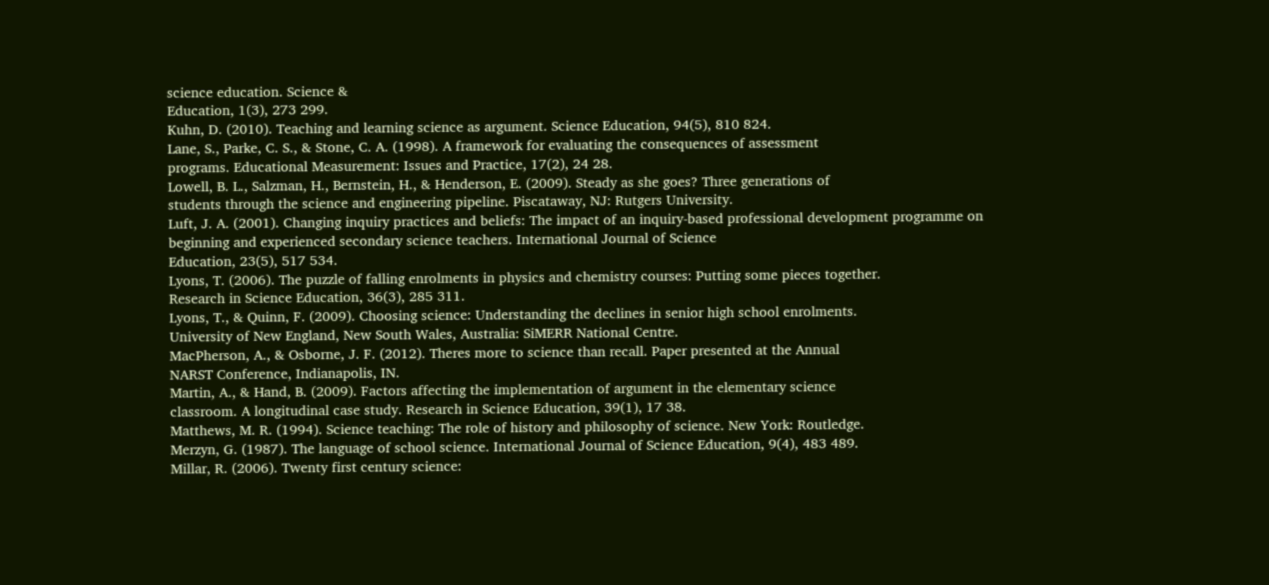science education. Science &
Education, 1(3), 273 299.
Kuhn, D. (2010). Teaching and learning science as argument. Science Education, 94(5), 810 824.
Lane, S., Parke, C. S., & Stone, C. A. (1998). A framework for evaluating the consequences of assessment
programs. Educational Measurement: Issues and Practice, 17(2), 24 28.
Lowell, B. L., Salzman, H., Bernstein, H., & Henderson, E. (2009). Steady as she goes? Three generations of
students through the science and engineering pipeline. Piscataway, NJ: Rutgers University.
Luft, J. A. (2001). Changing inquiry practices and beliefs: The impact of an inquiry-based professional development programme on beginning and experienced secondary science teachers. International Journal of Science
Education, 23(5), 517 534.
Lyons, T. (2006). The puzzle of falling enrolments in physics and chemistry courses: Putting some pieces together.
Research in Science Education, 36(3), 285 311.
Lyons, T., & Quinn, F. (2009). Choosing science: Understanding the declines in senior high school enrolments.
University of New England, New South Wales, Australia: SiMERR National Centre.
MacPherson, A., & Osborne, J. F. (2012). Theres more to science than recall. Paper presented at the Annual
NARST Conference, Indianapolis, IN.
Martin, A., & Hand, B. (2009). Factors affecting the implementation of argument in the elementary science
classroom. A longitudinal case study. Research in Science Education, 39(1), 17 38.
Matthews, M. R. (1994). Science teaching: The role of history and philosophy of science. New York: Routledge.
Merzyn, G. (1987). The language of school science. International Journal of Science Education, 9(4), 483 489.
Millar, R. (2006). Twenty first century science: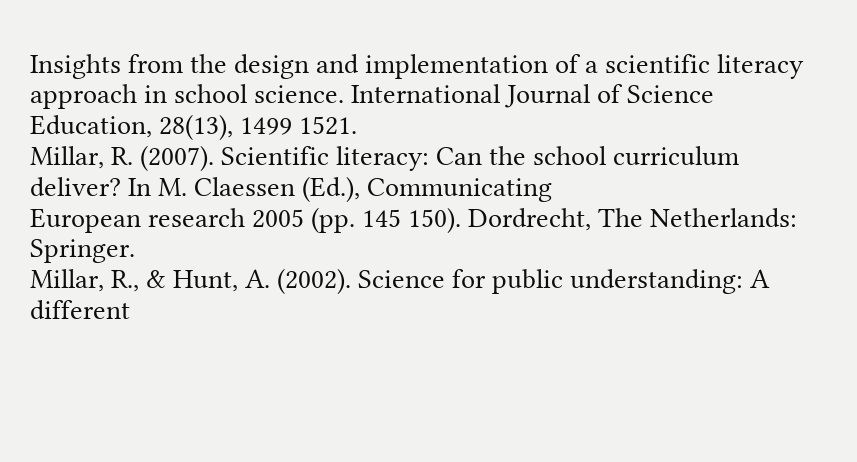Insights from the design and implementation of a scientific literacy
approach in school science. International Journal of Science Education, 28(13), 1499 1521.
Millar, R. (2007). Scientific literacy: Can the school curriculum deliver? In M. Claessen (Ed.), Communicating
European research 2005 (pp. 145 150). Dordrecht, The Netherlands: Springer.
Millar, R., & Hunt, A. (2002). Science for public understanding: A different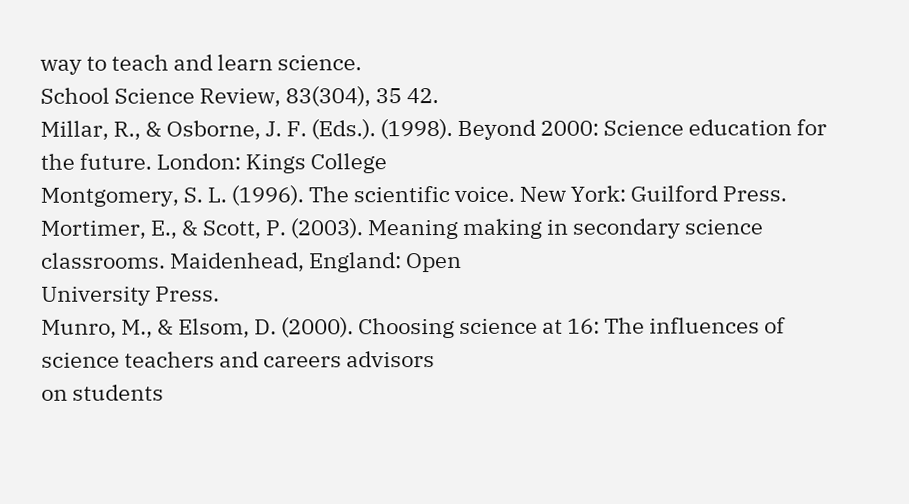way to teach and learn science.
School Science Review, 83(304), 35 42.
Millar, R., & Osborne, J. F. (Eds.). (1998). Beyond 2000: Science education for the future. London: Kings College
Montgomery, S. L. (1996). The scientific voice. New York: Guilford Press.
Mortimer, E., & Scott, P. (2003). Meaning making in secondary science classrooms. Maidenhead, England: Open
University Press.
Munro, M., & Elsom, D. (2000). Choosing science at 16: The influences of science teachers and careers advisors
on students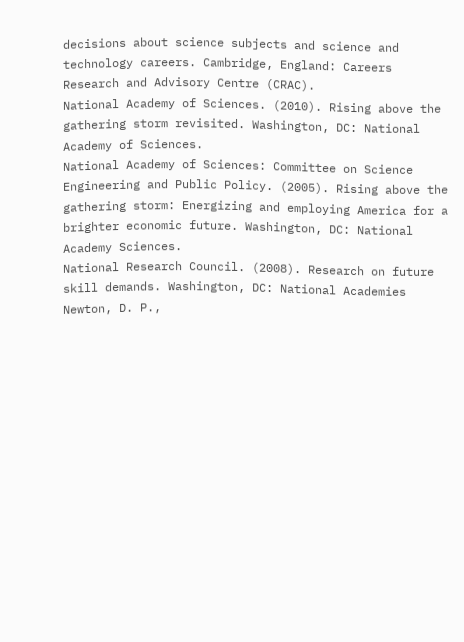decisions about science subjects and science and technology careers. Cambridge, England: Careers
Research and Advisory Centre (CRAC).
National Academy of Sciences. (2010). Rising above the gathering storm revisited. Washington, DC: National
Academy of Sciences.
National Academy of Sciences: Committee on Science Engineering and Public Policy. (2005). Rising above the
gathering storm: Energizing and employing America for a brighter economic future. Washington, DC: National
Academy Sciences.
National Research Council. (2008). Research on future skill demands. Washington, DC: National Academies
Newton, D. P.,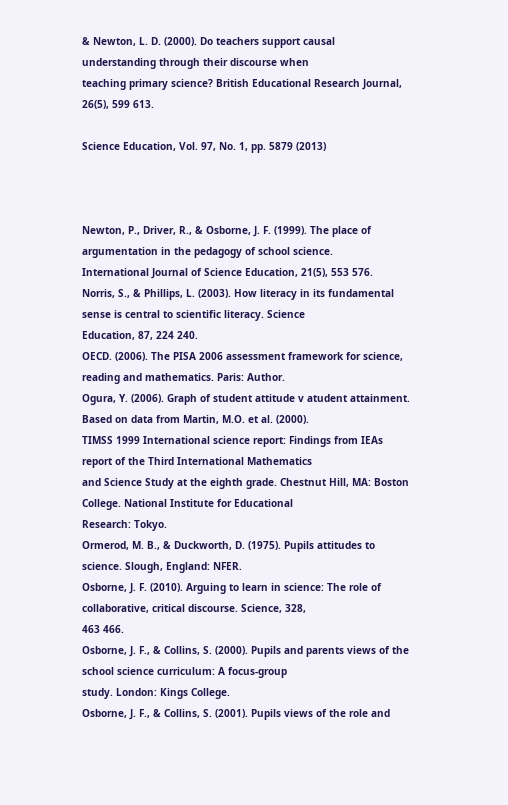& Newton, L. D. (2000). Do teachers support causal understanding through their discourse when
teaching primary science? British Educational Research Journal, 26(5), 599 613.

Science Education, Vol. 97, No. 1, pp. 5879 (2013)



Newton, P., Driver, R., & Osborne, J. F. (1999). The place of argumentation in the pedagogy of school science.
International Journal of Science Education, 21(5), 553 576.
Norris, S., & Phillips, L. (2003). How literacy in its fundamental sense is central to scientific literacy. Science
Education, 87, 224 240.
OECD. (2006). The PISA 2006 assessment framework for science, reading and mathematics. Paris: Author.
Ogura, Y. (2006). Graph of student attitude v atudent attainment. Based on data from Martin, M.O. et al. (2000).
TIMSS 1999 International science report: Findings from IEAs report of the Third International Mathematics
and Science Study at the eighth grade. Chestnut Hill, MA: Boston College. National Institute for Educational
Research: Tokyo.
Ormerod, M. B., & Duckworth, D. (1975). Pupils attitudes to science. Slough, England: NFER.
Osborne, J. F. (2010). Arguing to learn in science: The role of collaborative, critical discourse. Science, 328,
463 466.
Osborne, J. F., & Collins, S. (2000). Pupils and parents views of the school science curriculum: A focus-group
study. London: Kings College.
Osborne, J. F., & Collins, S. (2001). Pupils views of the role and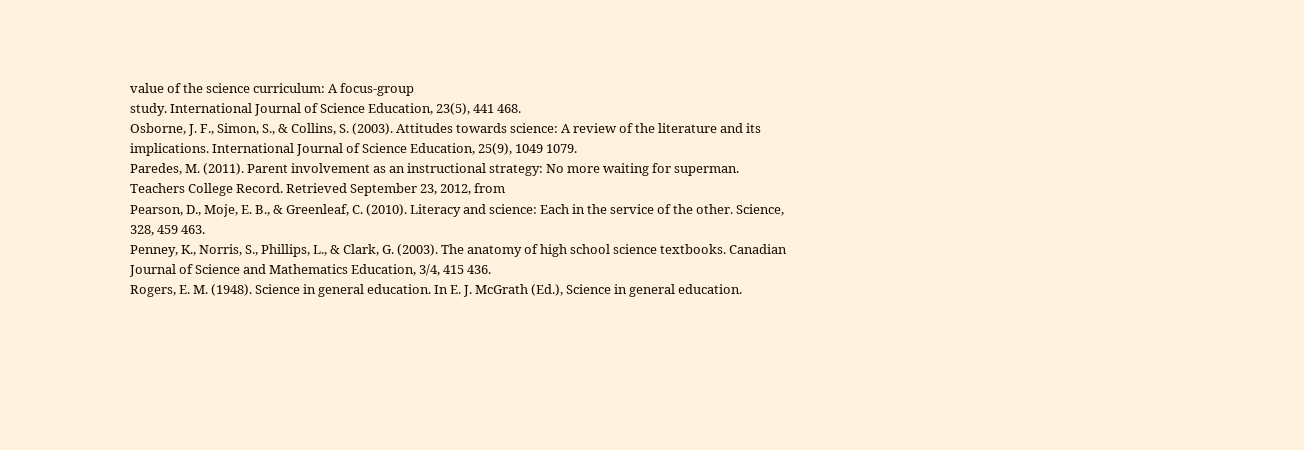value of the science curriculum: A focus-group
study. International Journal of Science Education, 23(5), 441 468.
Osborne, J. F., Simon, S., & Collins, S. (2003). Attitudes towards science: A review of the literature and its
implications. International Journal of Science Education, 25(9), 1049 1079.
Paredes, M. (2011). Parent involvement as an instructional strategy: No more waiting for superman.
Teachers College Record. Retrieved September 23, 2012, from
Pearson, D., Moje, E. B., & Greenleaf, C. (2010). Literacy and science: Each in the service of the other. Science,
328, 459 463.
Penney, K., Norris, S., Phillips, L., & Clark, G. (2003). The anatomy of high school science textbooks. Canadian
Journal of Science and Mathematics Education, 3/4, 415 436.
Rogers, E. M. (1948). Science in general education. In E. J. McGrath (Ed.), Science in general education.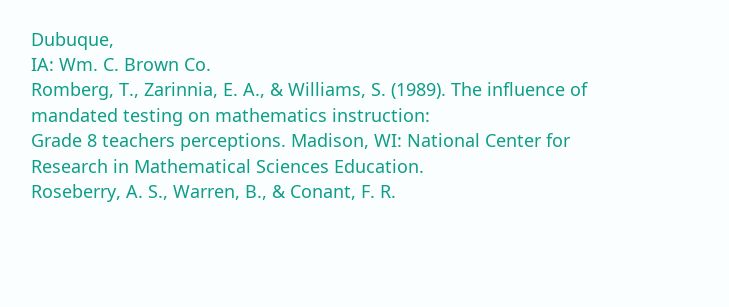Dubuque,
IA: Wm. C. Brown Co.
Romberg, T., Zarinnia, E. A., & Williams, S. (1989). The influence of mandated testing on mathematics instruction:
Grade 8 teachers perceptions. Madison, WI: National Center for Research in Mathematical Sciences Education.
Roseberry, A. S., Warren, B., & Conant, F. R.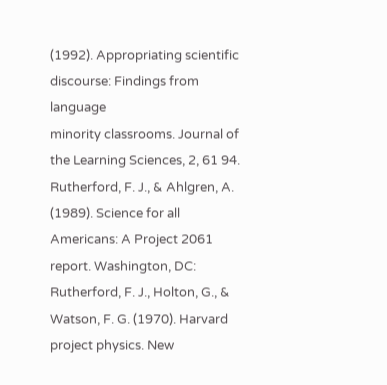(1992). Appropriating scientific discourse: Findings from language
minority classrooms. Journal of the Learning Sciences, 2, 61 94.
Rutherford, F. J., & Ahlgren, A. (1989). Science for all Americans: A Project 2061 report. Washington, DC:
Rutherford, F. J., Holton, G., & Watson, F. G. (1970). Harvard project physics. New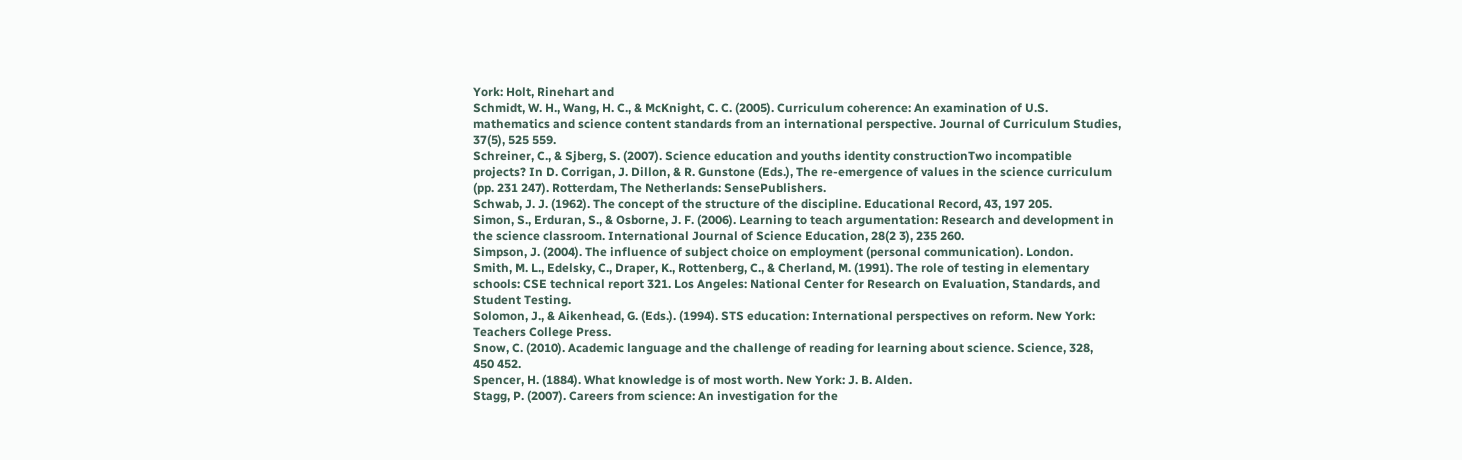York: Holt, Rinehart and
Schmidt, W. H., Wang, H. C., & McKnight, C. C. (2005). Curriculum coherence: An examination of U.S.
mathematics and science content standards from an international perspective. Journal of Curriculum Studies,
37(5), 525 559.
Schreiner, C., & Sjberg, S. (2007). Science education and youths identity constructionTwo incompatible
projects? In D. Corrigan, J. Dillon, & R. Gunstone (Eds.), The re-emergence of values in the science curriculum
(pp. 231 247). Rotterdam, The Netherlands: SensePublishers.
Schwab, J. J. (1962). The concept of the structure of the discipline. Educational Record, 43, 197 205.
Simon, S., Erduran, S., & Osborne, J. F. (2006). Learning to teach argumentation: Research and development in
the science classroom. International Journal of Science Education, 28(2 3), 235 260.
Simpson, J. (2004). The influence of subject choice on employment (personal communication). London.
Smith, M. L., Edelsky, C., Draper, K., Rottenberg, C., & Cherland, M. (1991). The role of testing in elementary
schools: CSE technical report 321. Los Angeles: National Center for Research on Evaluation, Standards, and
Student Testing.
Solomon, J., & Aikenhead, G. (Eds.). (1994). STS education: International perspectives on reform. New York:
Teachers College Press.
Snow, C. (2010). Academic language and the challenge of reading for learning about science. Science, 328,
450 452.
Spencer, H. (1884). What knowledge is of most worth. New York: J. B. Alden.
Stagg, P. (2007). Careers from science: An investigation for the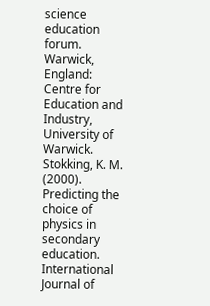science education forum. Warwick, England:
Centre for Education and Industry, University of Warwick.
Stokking, K. M. (2000). Predicting the choice of physics in secondary education. International Journal of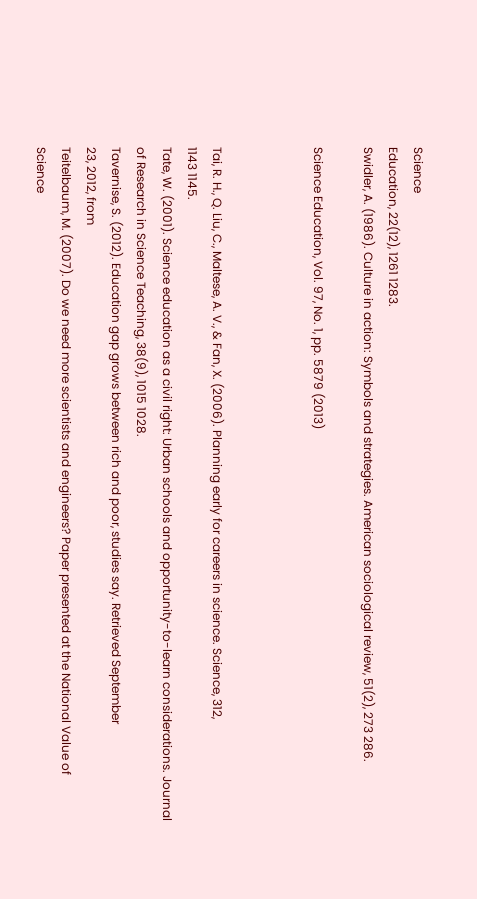Science
Education, 22(12), 1261 1283.
Swidler, A. (1986). Culture in action: Symbols and strategies. American sociological review, 51(2), 273 286.

Science Education, Vol. 97, No. 1, pp. 5879 (2013)



Tai, R. H., Q. Liu, C., Maltese, A. V., & Fan, X. (2006). Planning early for careers in science. Science, 312,
1143 1145.
Tate, W. (2001). Science education as a civil right: Urban schools and opportunity-to-learn considerations. Journal
of Research in Science Teaching, 38(9), 1015 1028.
Tavernise, S. (2012). Education gap grows between rich and poor, studies say. Retrieved September
23, 2012, from
Teitelbaum, M. (2007). Do we need more scientists and engineers? Paper presented at the National Value of
Science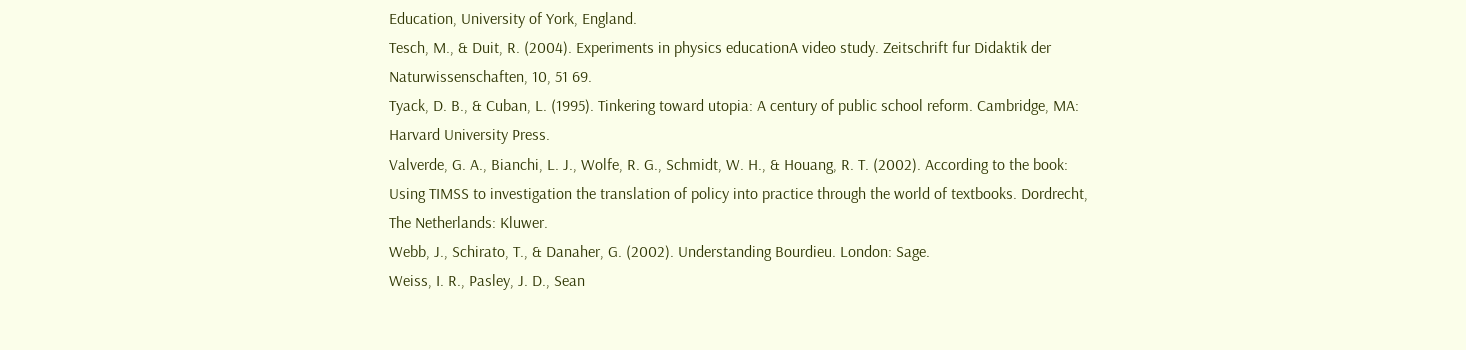Education, University of York, England.
Tesch, M., & Duit, R. (2004). Experiments in physics educationA video study. Zeitschrift fur Didaktik der
Naturwissenschaften, 10, 51 69.
Tyack, D. B., & Cuban, L. (1995). Tinkering toward utopia: A century of public school reform. Cambridge, MA:
Harvard University Press.
Valverde, G. A., Bianchi, L. J., Wolfe, R. G., Schmidt, W. H., & Houang, R. T. (2002). According to the book:
Using TIMSS to investigation the translation of policy into practice through the world of textbooks. Dordrecht,
The Netherlands: Kluwer.
Webb, J., Schirato, T., & Danaher, G. (2002). Understanding Bourdieu. London: Sage.
Weiss, I. R., Pasley, J. D., Sean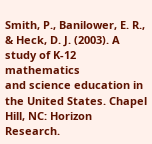Smith, P., Banilower, E. R., & Heck, D. J. (2003). A study of K-12 mathematics
and science education in the United States. Chapel Hill, NC: Horizon Research.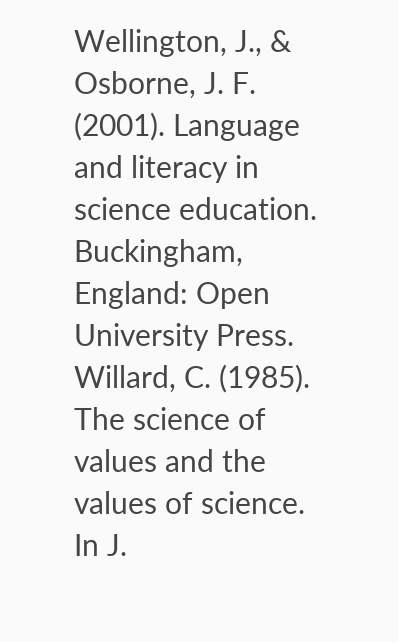Wellington, J., & Osborne, J. F. (2001). Language and literacy in science education. Buckingham, England: Open
University Press.
Willard, C. (1985). The science of values and the values of science. In J.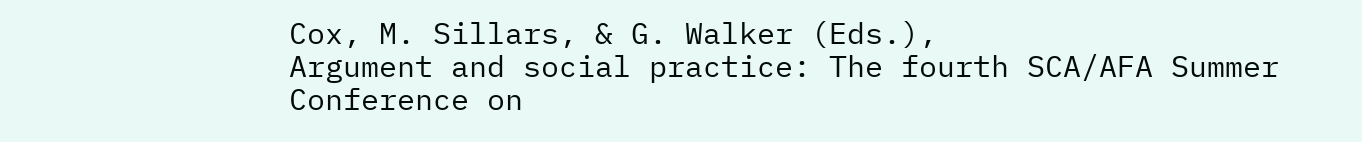Cox, M. Sillars, & G. Walker (Eds.),
Argument and social practice: The fourth SCA/AFA Summer Conference on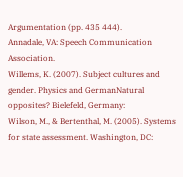Argumentation (pp. 435 444).
Annadale, VA: Speech Communication Association.
Willems, K. (2007). Subject cultures and gender. Physics and GermanNatural opposites? Bielefeld, Germany:
Wilson, M., & Bertenthal, M. (2005). Systems for state assessment. Washington, DC: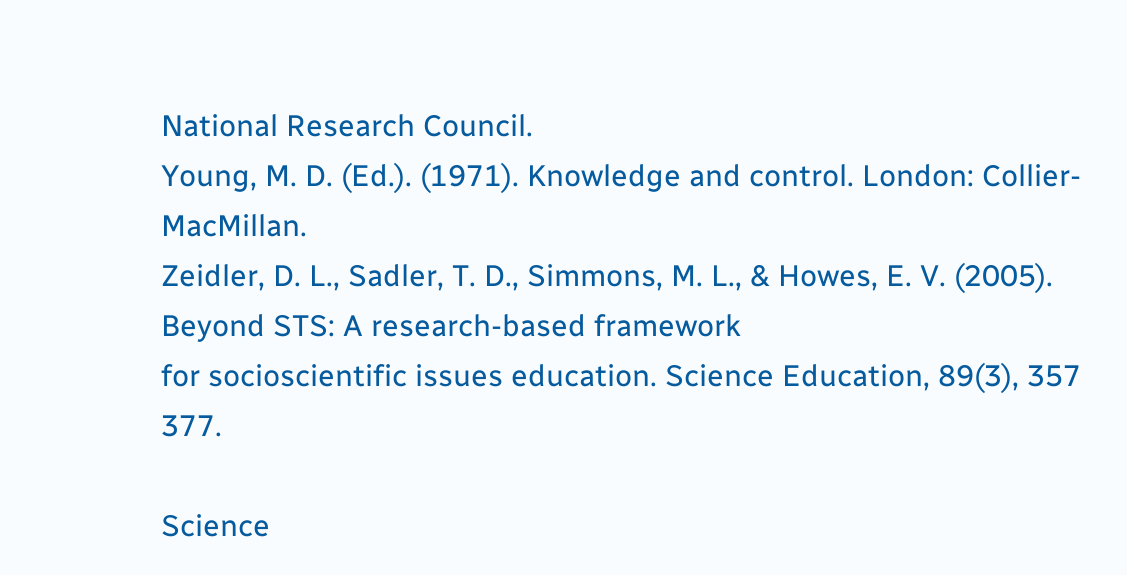National Research Council.
Young, M. D. (Ed.). (1971). Knowledge and control. London: Collier-MacMillan.
Zeidler, D. L., Sadler, T. D., Simmons, M. L., & Howes, E. V. (2005). Beyond STS: A research-based framework
for socioscientific issues education. Science Education, 89(3), 357 377.

Science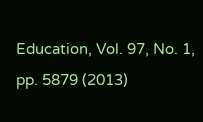Education, Vol. 97, No. 1, pp. 5879 (2013)